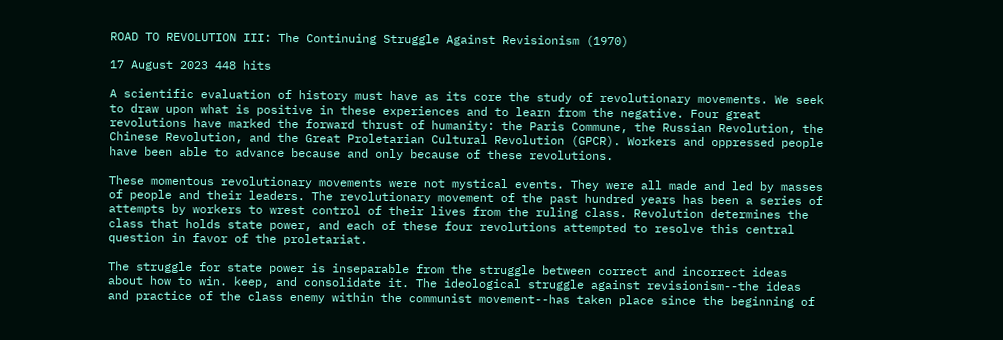ROAD TO REVOLUTION III: The Continuing Struggle Against Revisionism (1970)

17 August 2023 448 hits

A scientific evaluation of history must have as its core the study of revolutionary movements. We seek to draw upon what is positive in these experiences and to learn from the negative. Four great revolutions have marked the forward thrust of humanity: the Paris Commune, the Russian Revolution, the Chinese Revolution, and the Great Proletarian Cultural Revolution (GPCR). Workers and oppressed people have been able to advance because and only because of these revolutions.

These momentous revolutionary movements were not mystical events. They were all made and led by masses of people and their leaders. The revolutionary movement of the past hundred years has been a series of attempts by workers to wrest control of their lives from the ruling class. Revolution determines the class that holds state power, and each of these four revolutions attempted to resolve this central question in favor of the proletariat.

The struggle for state power is inseparable from the struggle between correct and incorrect ideas about how to win. keep, and consolidate it. The ideological struggle against revisionism--the ideas and practice of the class enemy within the communist movement--has taken place since the beginning of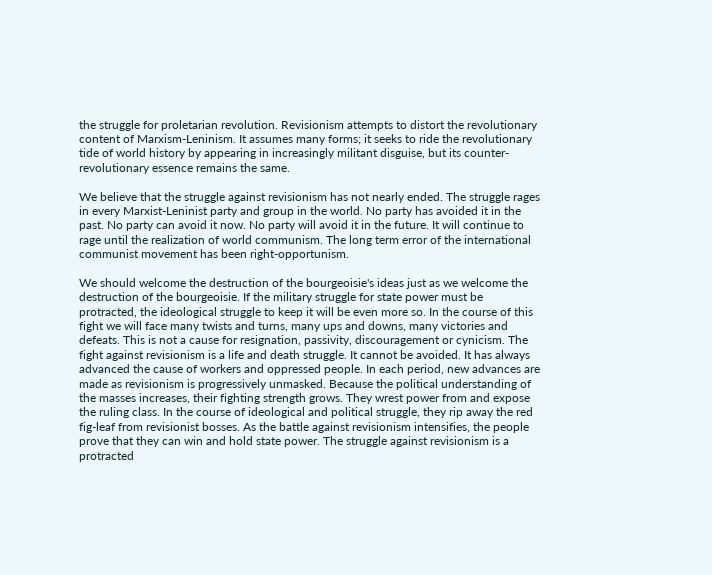the struggle for proletarian revolution. Revisionism attempts to distort the revolutionary content of Marxism-Leninism. It assumes many forms; it seeks to ride the revolutionary tide of world history by appearing in increasingly militant disguise, but its counter-revolutionary essence remains the same.

We believe that the struggle against revisionism has not nearly ended. The struggle rages in every Marxist-Leninist party and group in the world. No party has avoided it in the past. No party can avoid it now. No party will avoid it in the future. It will continue to rage until the realization of world communism. The long term error of the international communist movement has been right-opportunism.

We should welcome the destruction of the bourgeoisie's ideas just as we welcome the destruction of the bourgeoisie. If the military struggle for state power must be protracted, the ideological struggle to keep it will be even more so. In the course of this fight we will face many twists and turns, many ups and downs, many victories and defeats. This is not a cause for resignation, passivity, discouragement or cynicism. The fight against revisionism is a life and death struggle. It cannot be avoided. It has always advanced the cause of workers and oppressed people. In each period, new advances are made as revisionism is progressively unmasked. Because the political understanding of the masses increases, their fighting strength grows. They wrest power from and expose the ruling class. In the course of ideological and political struggle, they rip away the red fig-leaf from revisionist bosses. As the battle against revisionism intensifies, the people prove that they can win and hold state power. The struggle against revisionism is a protracted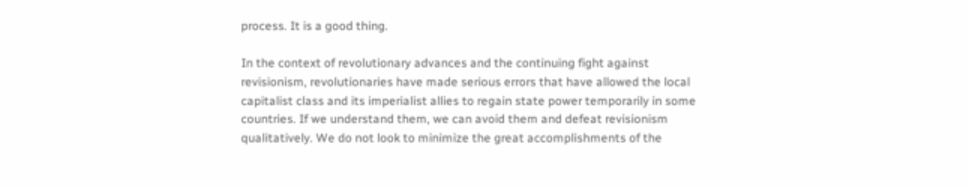process. It is a good thing.

In the context of revolutionary advances and the continuing fight against revisionism, revolutionaries have made serious errors that have allowed the local capitalist class and its imperialist allies to regain state power temporarily in some countries. If we understand them, we can avoid them and defeat revisionism qualitatively. We do not look to minimize the great accomplishments of the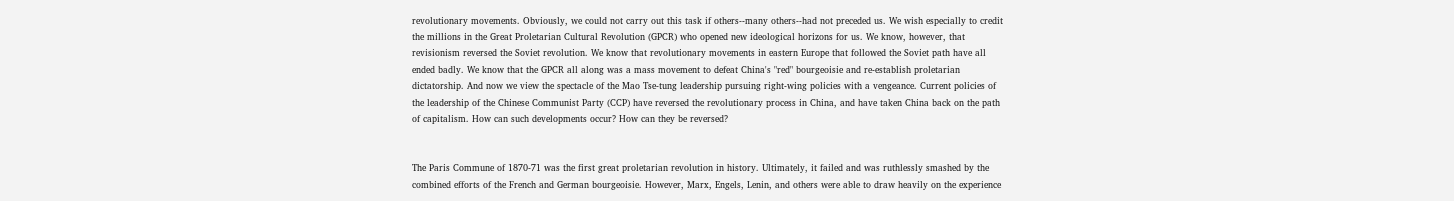revolutionary movements. Obviously, we could not carry out this task if others--many others--had not preceded us. We wish especially to credit the millions in the Great Proletarian Cultural Revolution (GPCR) who opened new ideological horizons for us. We know, however, that revisionism reversed the Soviet revolution. We know that revolutionary movements in eastern Europe that followed the Soviet path have all ended badly. We know that the GPCR all along was a mass movement to defeat China's "red" bourgeoisie and re-establish proletarian dictatorship. And now we view the spectacle of the Mao Tse-tung leadership pursuing right-wing policies with a vengeance. Current policies of the leadership of the Chinese Communist Party (CCP) have reversed the revolutionary process in China, and have taken China back on the path of capitalism. How can such developments occur? How can they be reversed?


The Paris Commune of 1870-71 was the first great proletarian revolution in history. Ultimately, it failed and was ruthlessly smashed by the combined efforts of the French and German bourgeoisie. However, Marx, Engels, Lenin, and others were able to draw heavily on the experience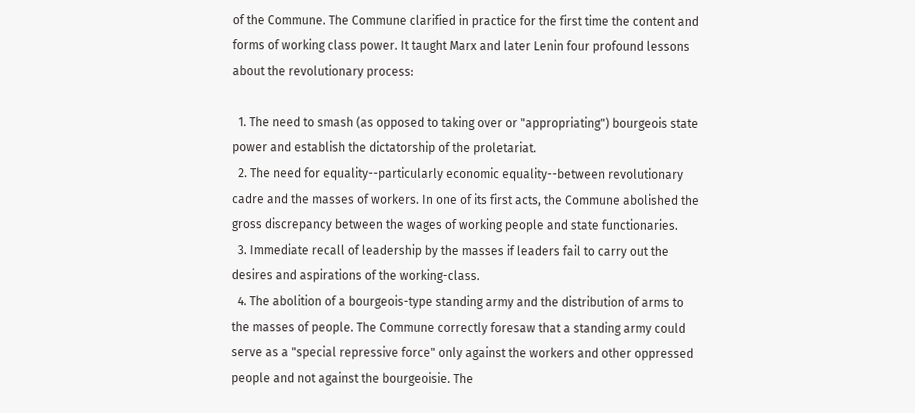of the Commune. The Commune clarified in practice for the first time the content and forms of working class power. It taught Marx and later Lenin four profound lessons about the revolutionary process:

  1. The need to smash (as opposed to taking over or "appropriating") bourgeois state power and establish the dictatorship of the proletariat.
  2. The need for equality--particularly economic equality--between revolutionary cadre and the masses of workers. In one of its first acts, the Commune abolished the gross discrepancy between the wages of working people and state functionaries.
  3. Immediate recall of leadership by the masses if leaders fail to carry out the desires and aspirations of the working-class.
  4. The abolition of a bourgeois-type standing army and the distribution of arms to the masses of people. The Commune correctly foresaw that a standing army could serve as a "special repressive force" only against the workers and other oppressed people and not against the bourgeoisie. The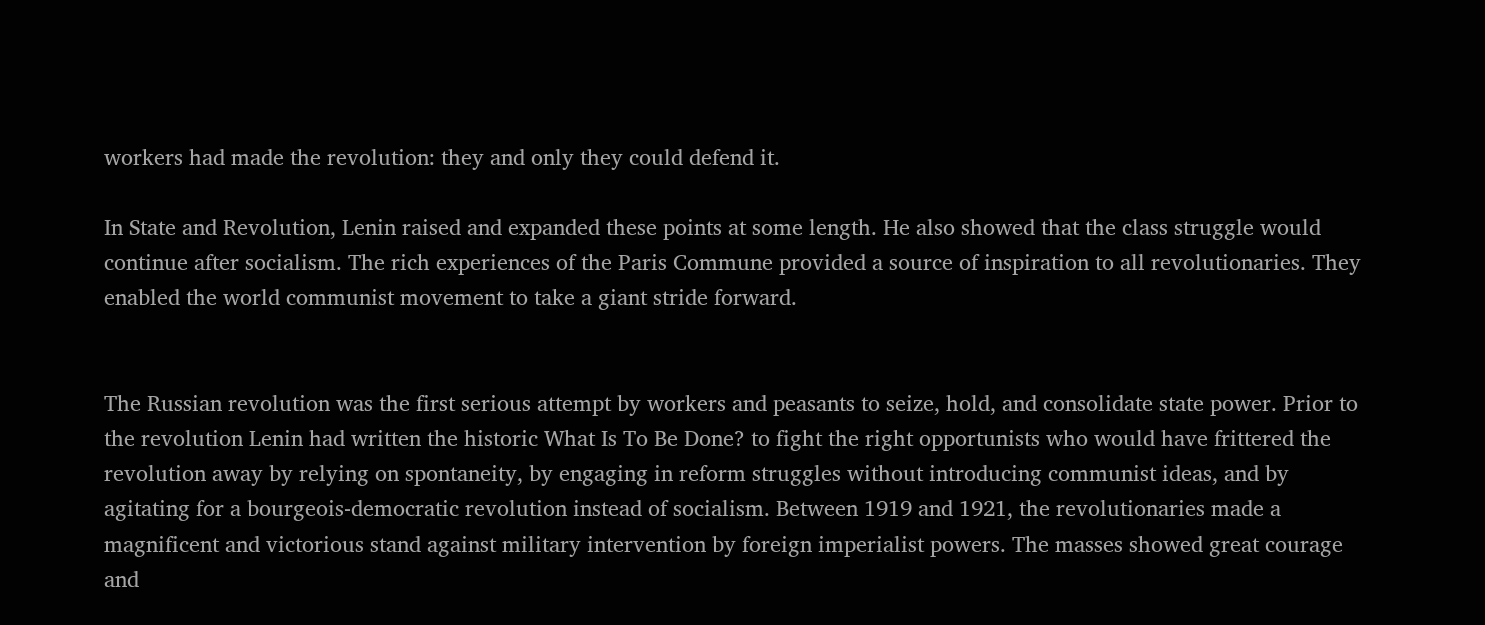workers had made the revolution: they and only they could defend it.

In State and Revolution, Lenin raised and expanded these points at some length. He also showed that the class struggle would continue after socialism. The rich experiences of the Paris Commune provided a source of inspiration to all revolutionaries. They enabled the world communist movement to take a giant stride forward.


The Russian revolution was the first serious attempt by workers and peasants to seize, hold, and consolidate state power. Prior to the revolution Lenin had written the historic What Is To Be Done? to fight the right opportunists who would have frittered the revolution away by relying on spontaneity, by engaging in reform struggles without introducing communist ideas, and by agitating for a bourgeois-democratic revolution instead of socialism. Between 1919 and 1921, the revolutionaries made a magnificent and victorious stand against military intervention by foreign imperialist powers. The masses showed great courage and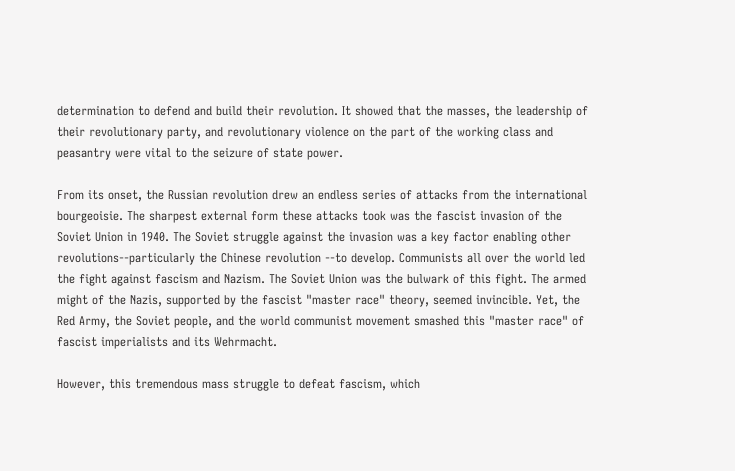determination to defend and build their revolution. It showed that the masses, the leadership of their revolutionary party, and revolutionary violence on the part of the working class and peasantry were vital to the seizure of state power.

From its onset, the Russian revolution drew an endless series of attacks from the international bourgeoisie. The sharpest external form these attacks took was the fascist invasion of the Soviet Union in 1940. The Soviet struggle against the invasion was a key factor enabling other revolutions--particularly the Chinese revolution --to develop. Communists all over the world led the fight against fascism and Nazism. The Soviet Union was the bulwark of this fight. The armed might of the Nazis, supported by the fascist "master race" theory, seemed invincible. Yet, the Red Army, the Soviet people, and the world communist movement smashed this "master race" of fascist imperialists and its Wehrmacht.

However, this tremendous mass struggle to defeat fascism, which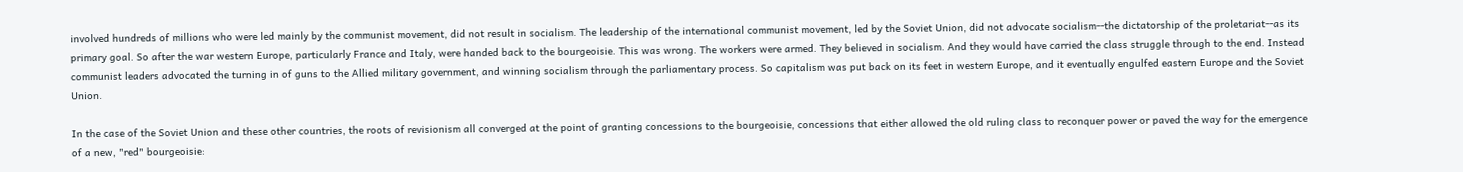involved hundreds of millions who were led mainly by the communist movement, did not result in socialism. The leadership of the international communist movement, led by the Soviet Union, did not advocate socialism--the dictatorship of the proletariat--as its primary goal. So after the war western Europe, particularly France and Italy, were handed back to the bourgeoisie. This was wrong. The workers were armed. They believed in socialism. And they would have carried the class struggle through to the end. Instead communist leaders advocated the turning in of guns to the Allied military government, and winning socialism through the parliamentary process. So capitalism was put back on its feet in western Europe, and it eventually engulfed eastern Europe and the Soviet Union.

In the case of the Soviet Union and these other countries, the roots of revisionism all converged at the point of granting concessions to the bourgeoisie, concessions that either allowed the old ruling class to reconquer power or paved the way for the emergence of a new, "red" bourgeoisie: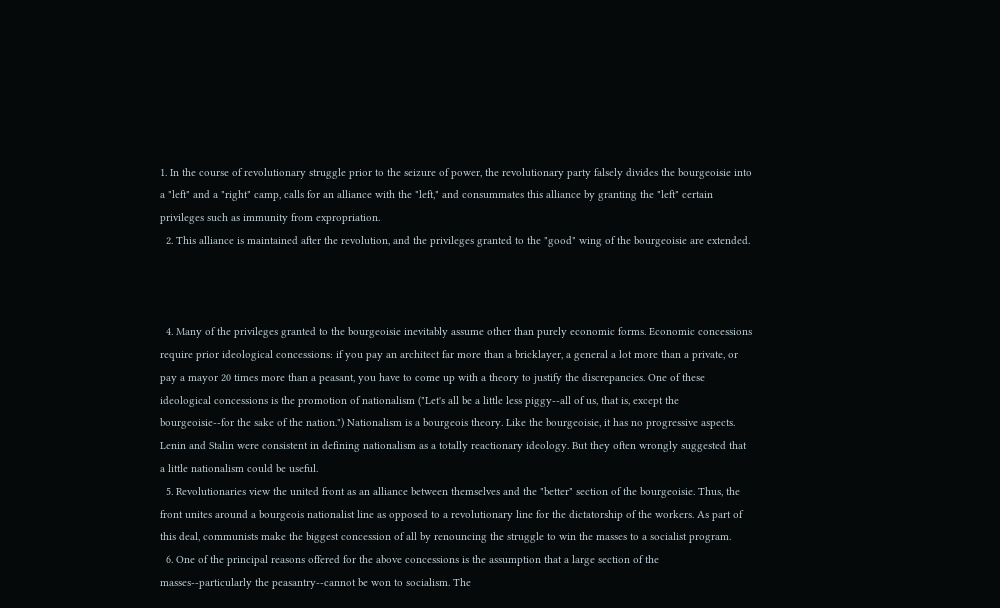1. In the course of revolutionary struggle prior to the seizure of power, the revolutionary party falsely divides the bourgeoisie into a "left" and a "right" camp, calls for an alliance with the "left," and consummates this alliance by granting the "left" certain privileges such as immunity from expropriation.
  2. This alliance is maintained after the revolution, and the privileges granted to the "good" wing of the bourgeoisie are extended.



  4. Many of the privileges granted to the bourgeoisie inevitably assume other than purely economic forms. Economic concessions require prior ideological concessions: if you pay an architect far more than a bricklayer, a general a lot more than a private, or pay a mayor 20 times more than a peasant, you have to come up with a theory to justify the discrepancies. One of these ideological concessions is the promotion of nationalism ("Let's all be a little less piggy--all of us, that is, except the bourgeoisie--for the sake of the nation.") Nationalism is a bourgeois theory. Like the bourgeoisie, it has no progressive aspects. Lenin and Stalin were consistent in defining nationalism as a totally reactionary ideology. But they often wrongly suggested that a little nationalism could be useful.
  5. Revolutionaries view the united front as an alliance between themselves and the "better" section of the bourgeoisie. Thus, the front unites around a bourgeois nationalist line as opposed to a revolutionary line for the dictatorship of the workers. As part of this deal, communists make the biggest concession of all by renouncing the struggle to win the masses to a socialist program.
  6. One of the principal reasons offered for the above concessions is the assumption that a large section of the masses--particularly the peasantry--cannot be won to socialism. The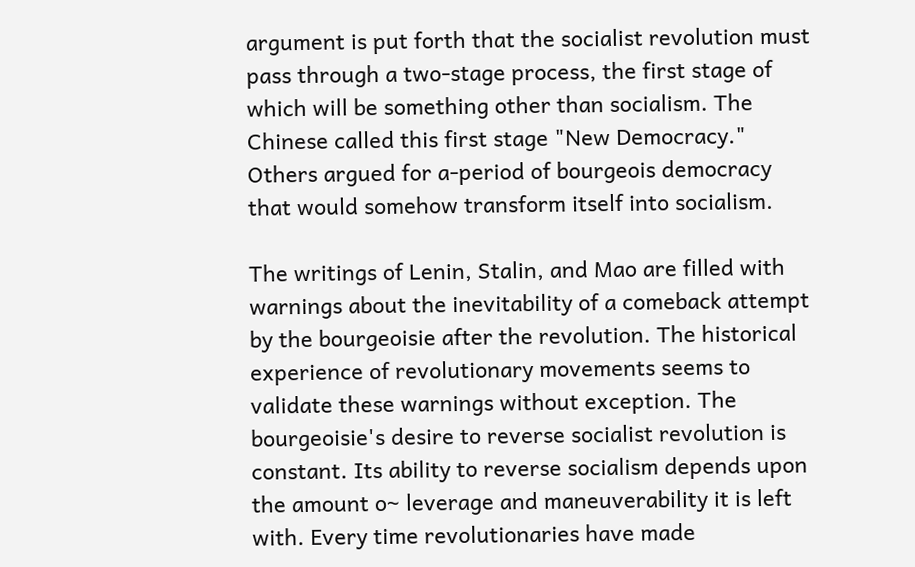argument is put forth that the socialist revolution must pass through a two-stage process, the first stage of which will be something other than socialism. The Chinese called this first stage "New Democracy." Others argued for a-period of bourgeois democracy that would somehow transform itself into socialism.

The writings of Lenin, Stalin, and Mao are filled with warnings about the inevitability of a comeback attempt by the bourgeoisie after the revolution. The historical experience of revolutionary movements seems to validate these warnings without exception. The bourgeoisie's desire to reverse socialist revolution is constant. Its ability to reverse socialism depends upon the amount o~ leverage and maneuverability it is left with. Every time revolutionaries have made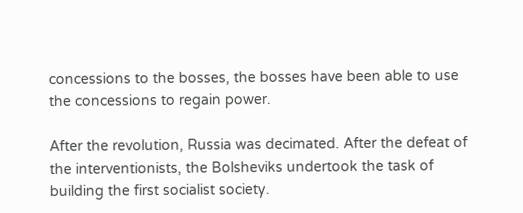concessions to the bosses, the bosses have been able to use the concessions to regain power.

After the revolution, Russia was decimated. After the defeat of the interventionists, the Bolsheviks undertook the task of building the first socialist society.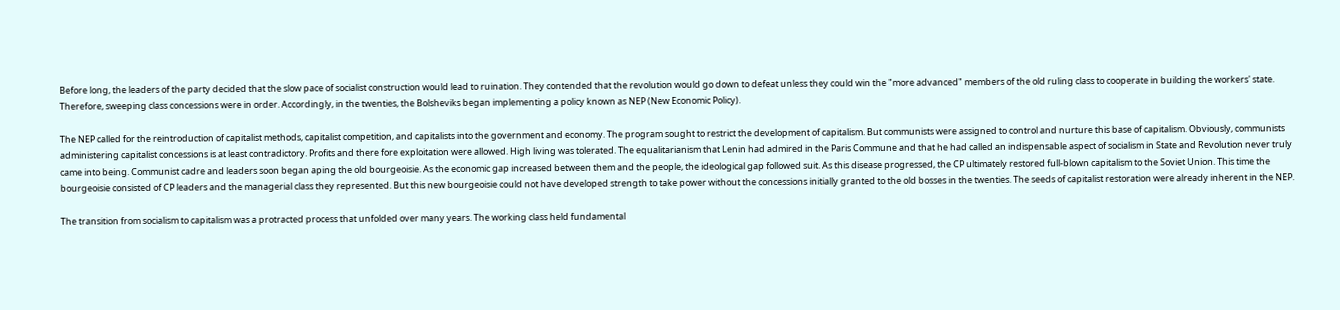Before long, the leaders of the party decided that the slow pace of socialist construction would lead to ruination. They contended that the revolution would go down to defeat unless they could win the "more advanced" members of the old ruling class to cooperate in building the workers' state. Therefore, sweeping class concessions were in order. Accordingly, in the twenties, the Bolsheviks began implementing a policy known as NEP (New Economic Policy).

The NEP called for the reintroduction of capitalist methods, capitalist competition, and capitalists into the government and economy. The program sought to restrict the development of capitalism. But communists were assigned to control and nurture this base of capitalism. Obviously, communists administering capitalist concessions is at least contradictory. Profits and there fore exploitation were allowed. High living was tolerated. The equalitarianism that Lenin had admired in the Paris Commune and that he had called an indispensable aspect of socialism in State and Revolution never truly came into being. Communist cadre and leaders soon began aping the old bourgeoisie. As the economic gap increased between them and the people, the ideological gap followed suit. As this disease progressed, the CP ultimately restored full-blown capitalism to the Soviet Union. This time the bourgeoisie consisted of CP leaders and the managerial class they represented. But this new bourgeoisie could not have developed strength to take power without the concessions initially granted to the old bosses in the twenties. The seeds of capitalist restoration were already inherent in the NEP.

The transition from socialism to capitalism was a protracted process that unfolded over many years. The working class held fundamental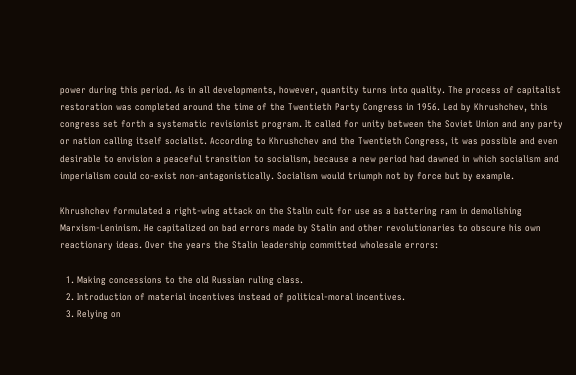power during this period. As in all developments, however, quantity turns into quality. The process of capitalist restoration was completed around the time of the Twentieth Party Congress in 1956. Led by Khrushchev, this congress set forth a systematic revisionist program. It called for unity between the Soviet Union and any party or nation calling itself socialist. According to Khrushchev and the Twentieth Congress, it was possible and even desirable to envision a peaceful transition to socialism, because a new period had dawned in which socialism and imperialism could co-exist non-antagonistically. Socialism would triumph not by force but by example.

Khrushchev formulated a right-wing attack on the Stalin cult for use as a battering ram in demolishing Marxism-Leninism. He capitalized on bad errors made by Stalin and other revolutionaries to obscure his own reactionary ideas. Over the years the Stalin leadership committed wholesale errors:

  1. Making concessions to the old Russian ruling class.
  2. Introduction of material incentives instead of political-moral incentives.
  3. Relying on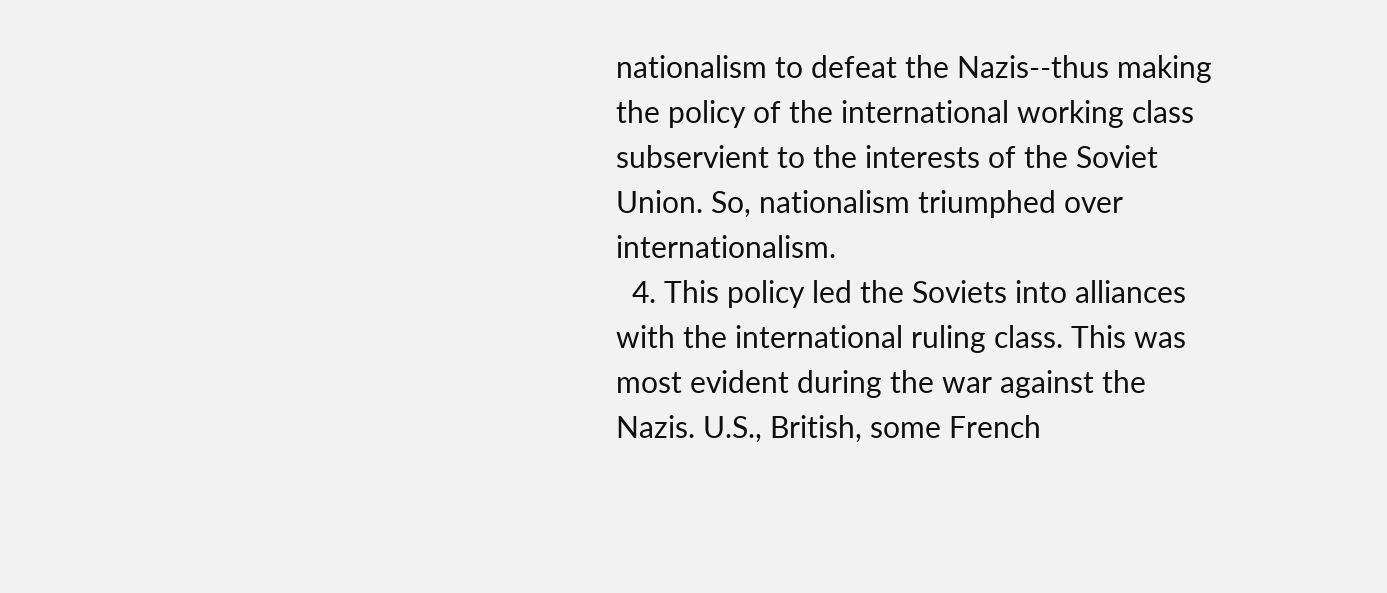nationalism to defeat the Nazis--thus making the policy of the international working class subservient to the interests of the Soviet Union. So, nationalism triumphed over internationalism.
  4. This policy led the Soviets into alliances with the international ruling class. This was most evident during the war against the Nazis. U.S., British, some French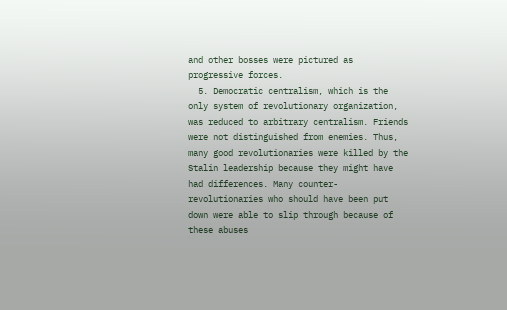and other bosses were pictured as progressive forces.
  5. Democratic centralism, which is the only system of revolutionary organization, was reduced to arbitrary centralism. Friends were not distinguished from enemies. Thus, many good revolutionaries were killed by the Stalin leadership because they might have had differences. Many counter-revolutionaries who should have been put down were able to slip through because of these abuses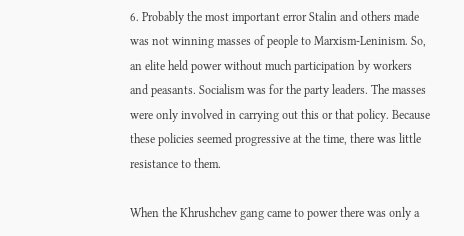6. Probably the most important error Stalin and others made was not winning masses of people to Marxism-Leninism. So, an elite held power without much participation by workers and peasants. Socialism was for the party leaders. The masses were only involved in carrying out this or that policy. Because these policies seemed progressive at the time, there was little resistance to them.

When the Khrushchev gang came to power there was only a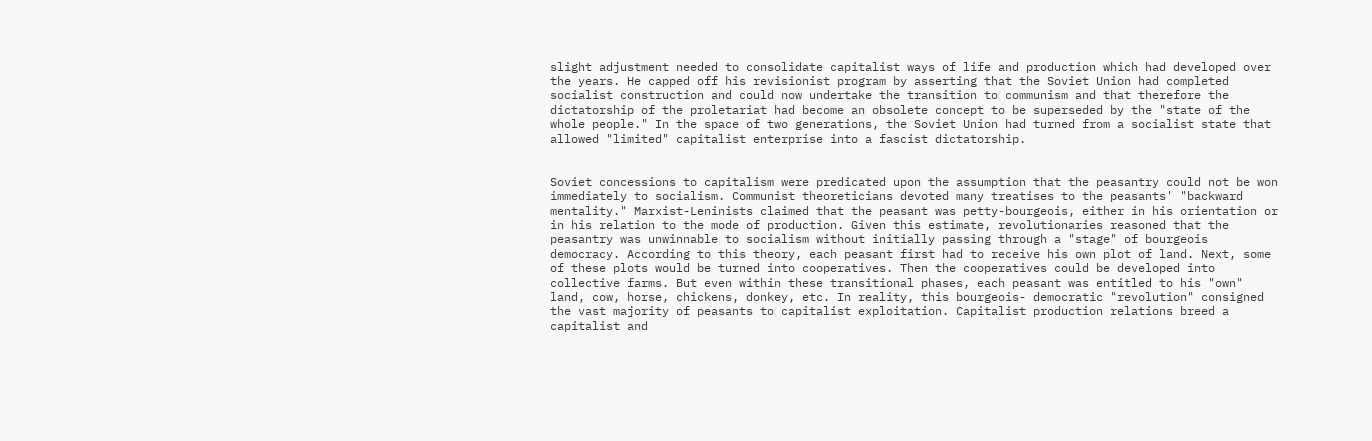slight adjustment needed to consolidate capitalist ways of life and production which had developed over the years. He capped off his revisionist program by asserting that the Soviet Union had completed socialist construction and could now undertake the transition to communism and that therefore the dictatorship of the proletariat had become an obsolete concept to be superseded by the "state of the whole people." In the space of two generations, the Soviet Union had turned from a socialist state that allowed "limited" capitalist enterprise into a fascist dictatorship.


Soviet concessions to capitalism were predicated upon the assumption that the peasantry could not be won immediately to socialism. Communist theoreticians devoted many treatises to the peasants' "backward mentality." Marxist-Leninists claimed that the peasant was petty-bourgeois, either in his orientation or in his relation to the mode of production. Given this estimate, revolutionaries reasoned that the peasantry was unwinnable to socialism without initially passing through a "stage" of bourgeois democracy. According to this theory, each peasant first had to receive his own plot of land. Next, some of these plots would be turned into cooperatives. Then the cooperatives could be developed into collective farms. But even within these transitional phases, each peasant was entitled to his "own" land, cow, horse, chickens, donkey, etc. In reality, this bourgeois- democratic "revolution" consigned the vast majority of peasants to capitalist exploitation. Capitalist production relations breed a capitalist and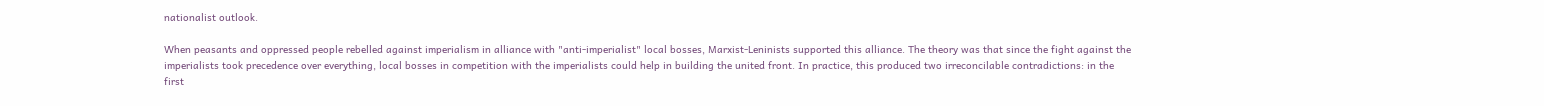nationalist outlook.

When peasants and oppressed people rebelled against imperialism in alliance with "anti-imperialist" local bosses, Marxist-Leninists supported this alliance. The theory was that since the fight against the imperialists took precedence over everything, local bosses in competition with the imperialists could help in building the united front. In practice, this produced two irreconcilable contradictions: in the first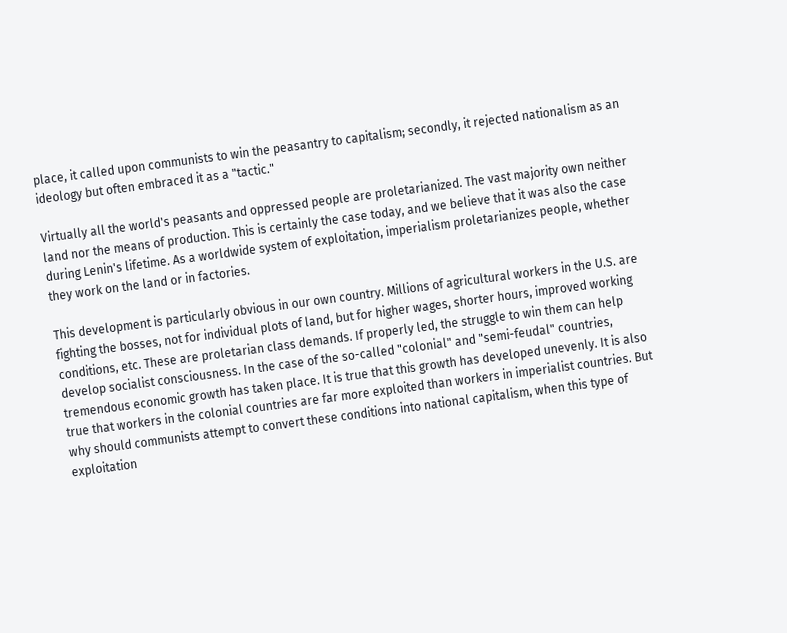place, it called upon communists to win the peasantry to capitalism; secondly, it rejected nationalism as an ideology but often embraced it as a "tactic."

Virtually all the world's peasants and oppressed people are proletarianized. The vast majority own neither land nor the means of production. This is certainly the case today, and we believe that it was also the case during Lenin's lifetime. As a worldwide system of exploitation, imperialism proletarianizes people, whether they work on the land or in factories.

This development is particularly obvious in our own country. Millions of agricultural workers in the U.S. are fighting the bosses, not for individual plots of land, but for higher wages, shorter hours, improved working conditions, etc. These are proletarian class demands. If properly led, the struggle to win them can help develop socialist consciousness. In the case of the so-called "colonial" and "semi-feudal" countries, tremendous economic growth has taken place. It is true that this growth has developed unevenly. It is also true that workers in the colonial countries are far more exploited than workers in imperialist countries. But why should communists attempt to convert these conditions into national capitalism, when this type of exploitation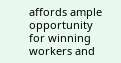affords ample opportunity for winning workers and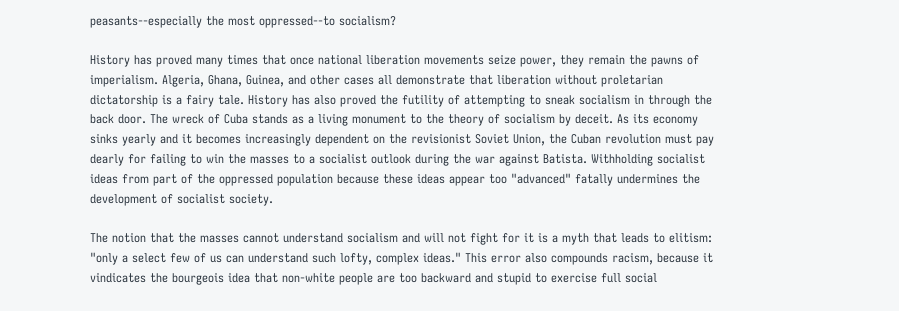peasants--especially the most oppressed--to socialism?

History has proved many times that once national liberation movements seize power, they remain the pawns of imperialism. Algeria, Ghana, Guinea, and other cases all demonstrate that liberation without proletarian dictatorship is a fairy tale. History has also proved the futility of attempting to sneak socialism in through the back door. The wreck of Cuba stands as a living monument to the theory of socialism by deceit. As its economy sinks yearly and it becomes increasingly dependent on the revisionist Soviet Union, the Cuban revolution must pay dearly for failing to win the masses to a socialist outlook during the war against Batista. Withholding socialist ideas from part of the oppressed population because these ideas appear too "advanced" fatally undermines the development of socialist society.

The notion that the masses cannot understand socialism and will not fight for it is a myth that leads to elitism: "only a select few of us can understand such lofty, complex ideas." This error also compounds racism, because it vindicates the bourgeois idea that non-white people are too backward and stupid to exercise full social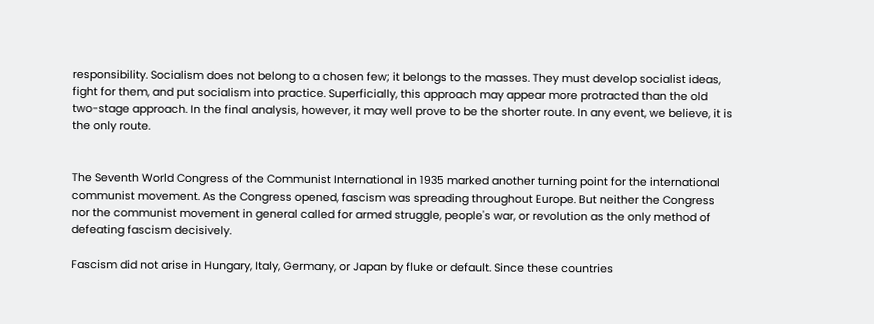responsibility. Socialism does not belong to a chosen few; it belongs to the masses. They must develop socialist ideas, fight for them, and put socialism into practice. Superficially, this approach may appear more protracted than the old two-stage approach. In the final analysis, however, it may well prove to be the shorter route. In any event, we believe, it is the only route.


The Seventh World Congress of the Communist International in 1935 marked another turning point for the international communist movement. As the Congress opened, fascism was spreading throughout Europe. But neither the Congress nor the communist movement in general called for armed struggle, people's war, or revolution as the only method of defeating fascism decisively.

Fascism did not arise in Hungary, Italy, Germany, or Japan by fluke or default. Since these countries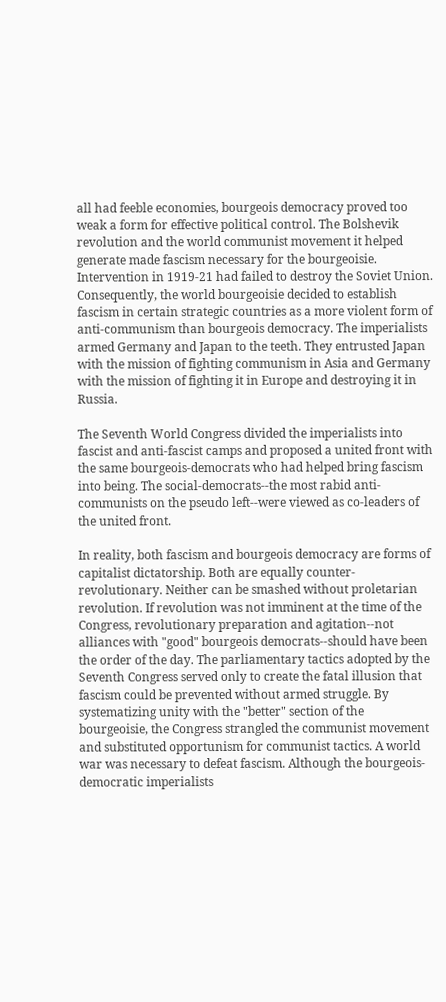all had feeble economies, bourgeois democracy proved too weak a form for effective political control. The Bolshevik revolution and the world communist movement it helped generate made fascism necessary for the bourgeoisie. Intervention in 1919-21 had failed to destroy the Soviet Union. Consequently, the world bourgeoisie decided to establish fascism in certain strategic countries as a more violent form of anti-communism than bourgeois democracy. The imperialists armed Germany and Japan to the teeth. They entrusted Japan with the mission of fighting communism in Asia and Germany with the mission of fighting it in Europe and destroying it in Russia.

The Seventh World Congress divided the imperialists into fascist and anti-fascist camps and proposed a united front with the same bourgeois-democrats who had helped bring fascism into being. The social-democrats--the most rabid anti-communists on the pseudo left--were viewed as co-leaders of the united front.

In reality, both fascism and bourgeois democracy are forms of capitalist dictatorship. Both are equally counter-revolutionary. Neither can be smashed without proletarian revolution. If revolution was not imminent at the time of the Congress, revolutionary preparation and agitation--not alliances with "good" bourgeois democrats--should have been the order of the day. The parliamentary tactics adopted by the Seventh Congress served only to create the fatal illusion that fascism could be prevented without armed struggle. By systematizing unity with the "better" section of the bourgeoisie, the Congress strangled the communist movement and substituted opportunism for communist tactics. A world war was necessary to defeat fascism. Although the bourgeois-democratic imperialists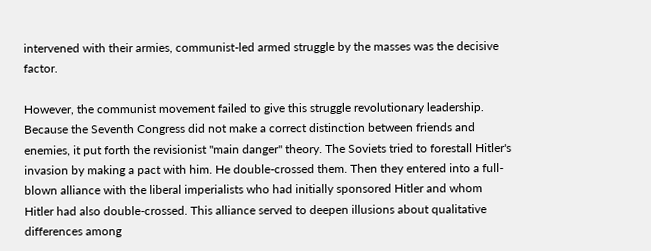intervened with their armies, communist-led armed struggle by the masses was the decisive factor.

However, the communist movement failed to give this struggle revolutionary leadership. Because the Seventh Congress did not make a correct distinction between friends and enemies, it put forth the revisionist "main danger" theory. The Soviets tried to forestall Hitler's invasion by making a pact with him. He double-crossed them. Then they entered into a full-blown alliance with the liberal imperialists who had initially sponsored Hitler and whom Hitler had also double-crossed. This alliance served to deepen illusions about qualitative differences among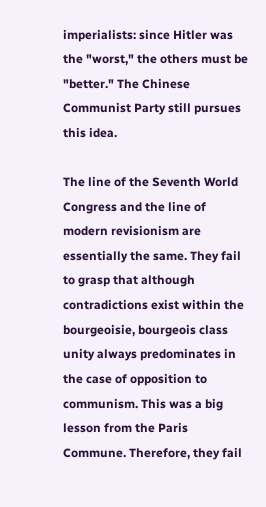imperialists: since Hitler was the "worst," the others must be "better." The Chinese Communist Party still pursues this idea.

The line of the Seventh World Congress and the line of modern revisionism are essentially the same. They fail to grasp that although contradictions exist within the bourgeoisie, bourgeois class unity always predominates in the case of opposition to communism. This was a big lesson from the Paris Commune. Therefore, they fail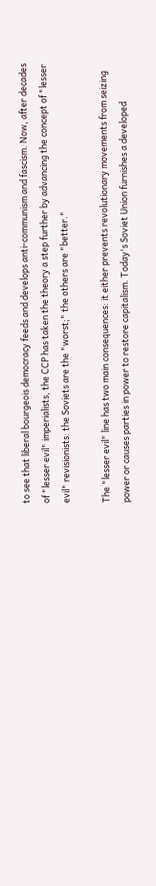to see that liberal bourgeois democracy feeds and develops anti-communism and fascism. Now, after decades of "lesser evil" imperialists, the CCP has taken the theory a step further by advancing the concept of "lesser evil" revisionists: the Soviets are the "worst;" the others are "better."

The "lesser evil" line has two main consequences: it either prevents revolutionary movements from seizing power or causes parties in power to restore capitalism. Today's Soviet Union furnishes a developed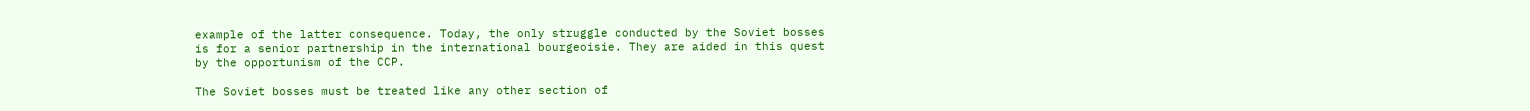example of the latter consequence. Today, the only struggle conducted by the Soviet bosses is for a senior partnership in the international bourgeoisie. They are aided in this quest by the opportunism of the CCP.

The Soviet bosses must be treated like any other section of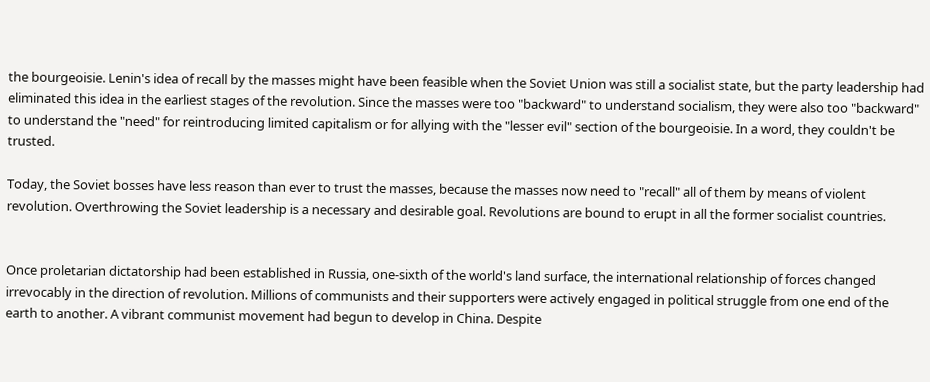the bourgeoisie. Lenin's idea of recall by the masses might have been feasible when the Soviet Union was still a socialist state, but the party leadership had eliminated this idea in the earliest stages of the revolution. Since the masses were too "backward" to understand socialism, they were also too "backward" to understand the "need" for reintroducing limited capitalism or for allying with the "lesser evil" section of the bourgeoisie. In a word, they couldn't be trusted.

Today, the Soviet bosses have less reason than ever to trust the masses, because the masses now need to "recall" all of them by means of violent revolution. Overthrowing the Soviet leadership is a necessary and desirable goal. Revolutions are bound to erupt in all the former socialist countries.


Once proletarian dictatorship had been established in Russia, one-sixth of the world's land surface, the international relationship of forces changed irrevocably in the direction of revolution. Millions of communists and their supporters were actively engaged in political struggle from one end of the earth to another. A vibrant communist movement had begun to develop in China. Despite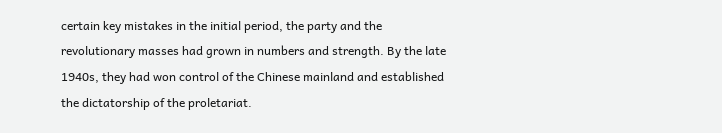certain key mistakes in the initial period, the party and the revolutionary masses had grown in numbers and strength. By the late 1940s, they had won control of the Chinese mainland and established the dictatorship of the proletariat.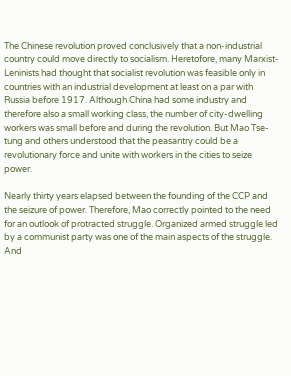The Chinese revolution proved conclusively that a non-industrial country could move directly to socialism. Heretofore, many Marxist-Leninists had thought that socialist revolution was feasible only in countries with an industrial development at least on a par with Russia before 1917. Although China had some industry and therefore also a small working class, the number of city-dwelling workers was small before and during the revolution. But Mao Tse-tung and others understood that the peasantry could be a revolutionary force and unite with workers in the cities to seize power.

Nearly thirty years elapsed between the founding of the CCP and the seizure of power. Therefore, Mao correctly pointed to the need for an outlook of protracted struggle. Organized armed struggle led by a communist party was one of the main aspects of the struggle. And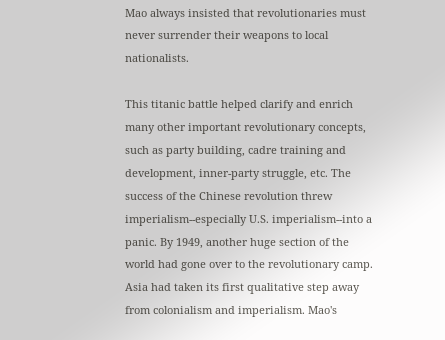Mao always insisted that revolutionaries must never surrender their weapons to local nationalists.

This titanic battle helped clarify and enrich many other important revolutionary concepts, such as party building, cadre training and development, inner-party struggle, etc. The success of the Chinese revolution threw imperialism--especially U.S. imperialism--into a panic. By 1949, another huge section of the world had gone over to the revolutionary camp. Asia had taken its first qualitative step away from colonialism and imperialism. Mao's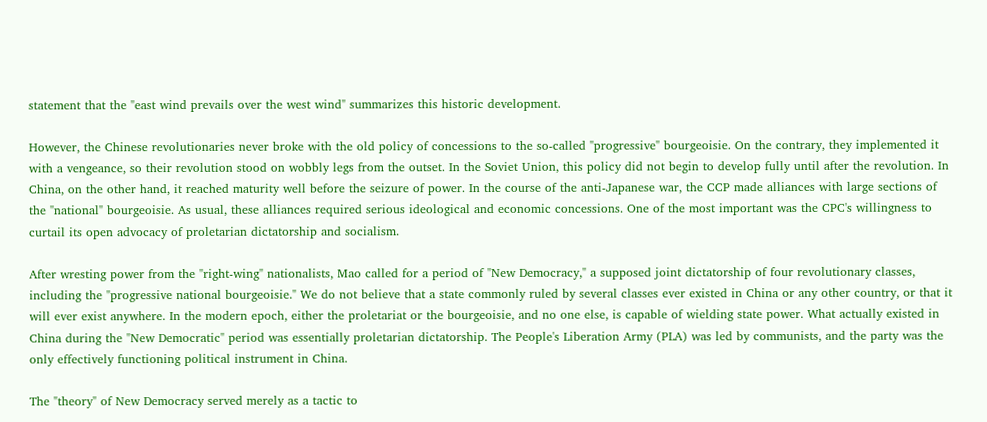statement that the "east wind prevails over the west wind" summarizes this historic development.

However, the Chinese revolutionaries never broke with the old policy of concessions to the so-called "progressive" bourgeoisie. On the contrary, they implemented it with a vengeance, so their revolution stood on wobbly legs from the outset. In the Soviet Union, this policy did not begin to develop fully until after the revolution. In China, on the other hand, it reached maturity well before the seizure of power. In the course of the anti-Japanese war, the CCP made alliances with large sections of the "national" bourgeoisie. As usual, these alliances required serious ideological and economic concessions. One of the most important was the CPC's willingness to curtail its open advocacy of proletarian dictatorship and socialism.

After wresting power from the "right-wing" nationalists, Mao called for a period of "New Democracy," a supposed joint dictatorship of four revolutionary classes, including the "progressive national bourgeoisie." We do not believe that a state commonly ruled by several classes ever existed in China or any other country, or that it will ever exist anywhere. In the modern epoch, either the proletariat or the bourgeoisie, and no one else, is capable of wielding state power. What actually existed in China during the "New Democratic" period was essentially proletarian dictatorship. The People's Liberation Army (PLA) was led by communists, and the party was the only effectively functioning political instrument in China.

The "theory" of New Democracy served merely as a tactic to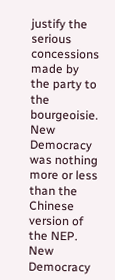justify the serious concessions made by the party to the bourgeoisie. New Democracy was nothing more or less than the Chinese version of the NEP. New Democracy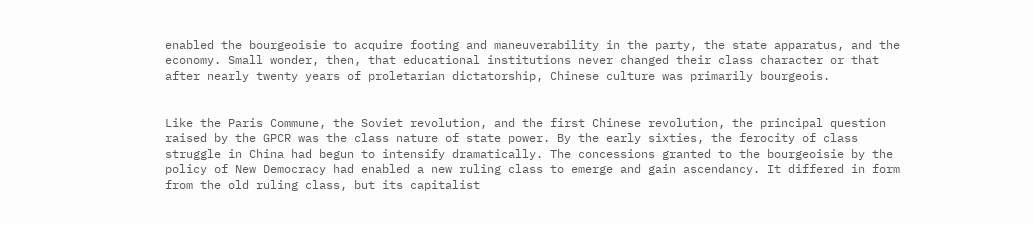enabled the bourgeoisie to acquire footing and maneuverability in the party, the state apparatus, and the economy. Small wonder, then, that educational institutions never changed their class character or that after nearly twenty years of proletarian dictatorship, Chinese culture was primarily bourgeois.


Like the Paris Commune, the Soviet revolution, and the first Chinese revolution, the principal question raised by the GPCR was the class nature of state power. By the early sixties, the ferocity of class struggle in China had begun to intensify dramatically. The concessions granted to the bourgeoisie by the policy of New Democracy had enabled a new ruling class to emerge and gain ascendancy. It differed in form from the old ruling class, but its capitalist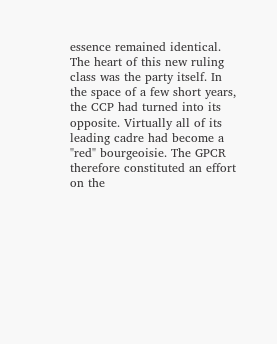essence remained identical. The heart of this new ruling class was the party itself. In the space of a few short years, the CCP had turned into its opposite. Virtually all of its leading cadre had become a "red" bourgeoisie. The GPCR therefore constituted an effort on the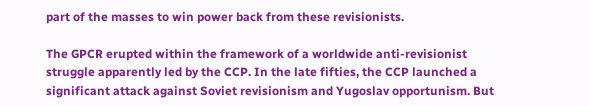part of the masses to win power back from these revisionists.

The GPCR erupted within the framework of a worldwide anti-revisionist struggle apparently led by the CCP. In the late fifties, the CCP launched a significant attack against Soviet revisionism and Yugoslav opportunism. But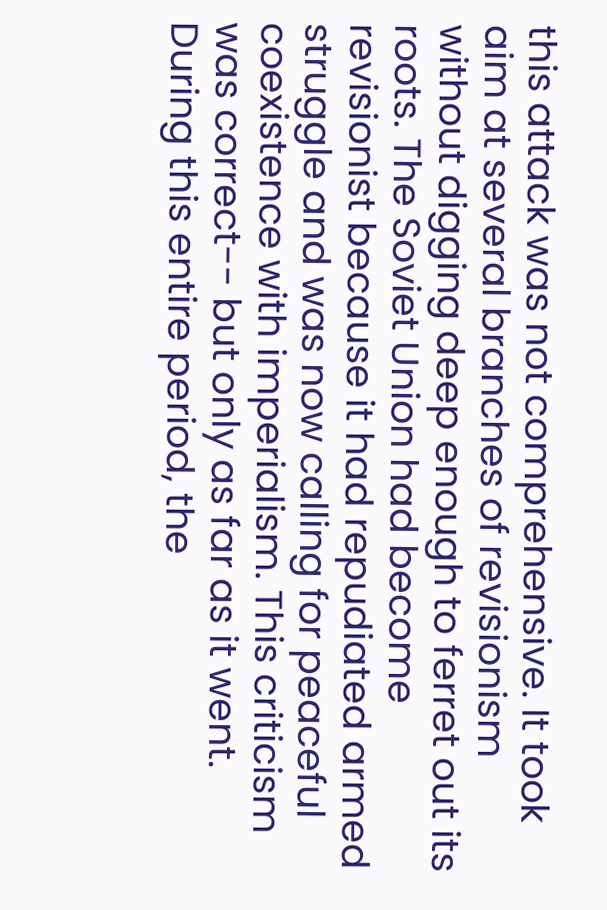this attack was not comprehensive. It took aim at several branches of revisionism without digging deep enough to ferret out its roots. The Soviet Union had become revisionist because it had repudiated armed struggle and was now calling for peaceful coexistence with imperialism. This criticism was correct-- but only as far as it went. During this entire period, the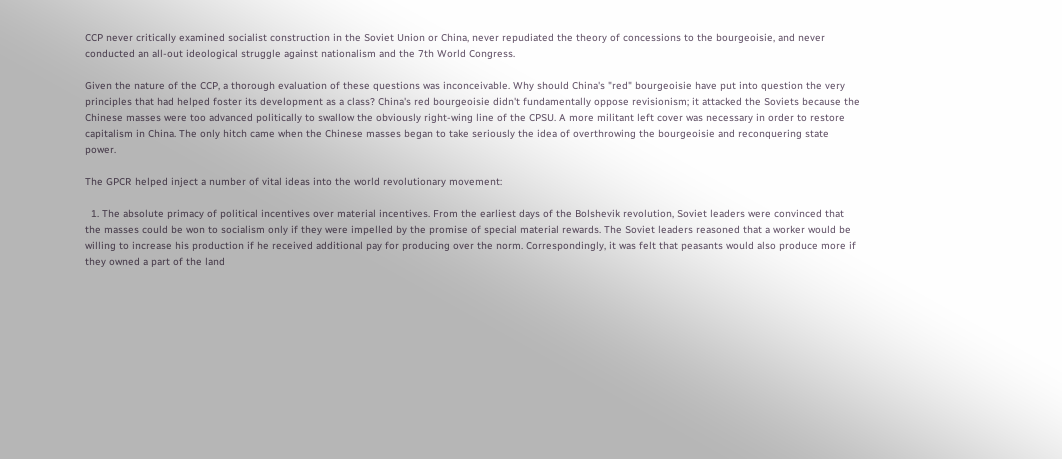CCP never critically examined socialist construction in the Soviet Union or China, never repudiated the theory of concessions to the bourgeoisie, and never conducted an all-out ideological struggle against nationalism and the 7th World Congress.

Given the nature of the CCP, a thorough evaluation of these questions was inconceivable. Why should China's "red" bourgeoisie have put into question the very principles that had helped foster its development as a class? China's red bourgeoisie didn't fundamentally oppose revisionism; it attacked the Soviets because the Chinese masses were too advanced politically to swallow the obviously right-wing line of the CPSU. A more militant left cover was necessary in order to restore capitalism in China. The only hitch came when the Chinese masses began to take seriously the idea of overthrowing the bourgeoisie and reconquering state power.

The GPCR helped inject a number of vital ideas into the world revolutionary movement:

  1. The absolute primacy of political incentives over material incentives. From the earliest days of the Bolshevik revolution, Soviet leaders were convinced that the masses could be won to socialism only if they were impelled by the promise of special material rewards. The Soviet leaders reasoned that a worker would be willing to increase his production if he received additional pay for producing over the norm. Correspondingly, it was felt that peasants would also produce more if they owned a part of the land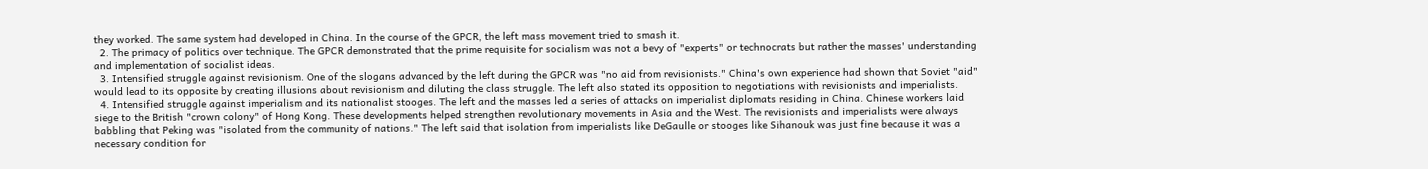they worked. The same system had developed in China. In the course of the GPCR, the left mass movement tried to smash it.
  2. The primacy of politics over technique. The GPCR demonstrated that the prime requisite for socialism was not a bevy of "experts" or technocrats but rather the masses' understanding and implementation of socialist ideas.
  3. Intensified struggle against revisionism. One of the slogans advanced by the left during the GPCR was "no aid from revisionists." China's own experience had shown that Soviet "aid" would lead to its opposite by creating illusions about revisionism and diluting the class struggle. The left also stated its opposition to negotiations with revisionists and imperialists.
  4. Intensified struggle against imperialism and its nationalist stooges. The left and the masses led a series of attacks on imperialist diplomats residing in China. Chinese workers laid siege to the British "crown colony" of Hong Kong. These developments helped strengthen revolutionary movements in Asia and the West. The revisionists and imperialists were always babbling that Peking was "isolated from the community of nations." The left said that isolation from imperialists like DeGaulle or stooges like Sihanouk was just fine because it was a necessary condition for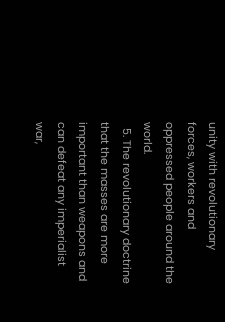unity with revolutionary forces, workers and oppressed people around the world.
  5. The revolutionary doctrine that the masses are more important than weapons and can defeat any imperialist war,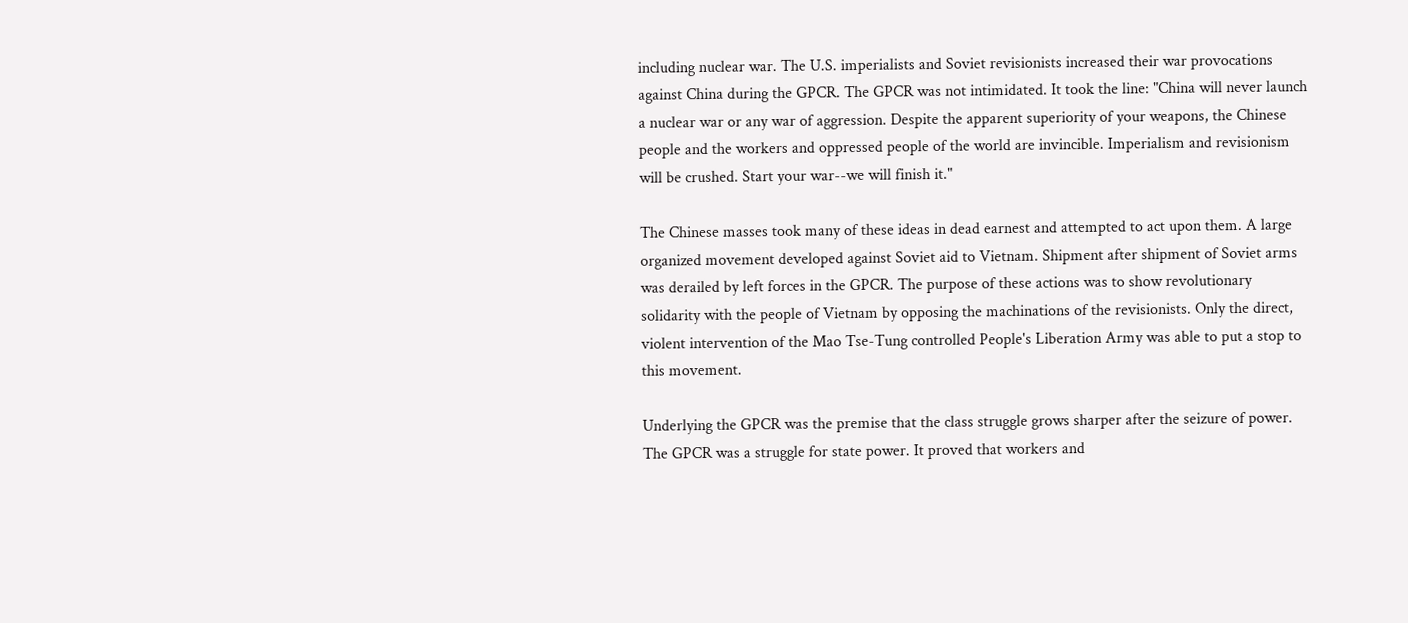including nuclear war. The U.S. imperialists and Soviet revisionists increased their war provocations against China during the GPCR. The GPCR was not intimidated. It took the line: "China will never launch a nuclear war or any war of aggression. Despite the apparent superiority of your weapons, the Chinese people and the workers and oppressed people of the world are invincible. Imperialism and revisionism will be crushed. Start your war--we will finish it."

The Chinese masses took many of these ideas in dead earnest and attempted to act upon them. A large organized movement developed against Soviet aid to Vietnam. Shipment after shipment of Soviet arms was derailed by left forces in the GPCR. The purpose of these actions was to show revolutionary solidarity with the people of Vietnam by opposing the machinations of the revisionists. Only the direct, violent intervention of the Mao Tse-Tung controlled People's Liberation Army was able to put a stop to this movement.

Underlying the GPCR was the premise that the class struggle grows sharper after the seizure of power. The GPCR was a struggle for state power. It proved that workers and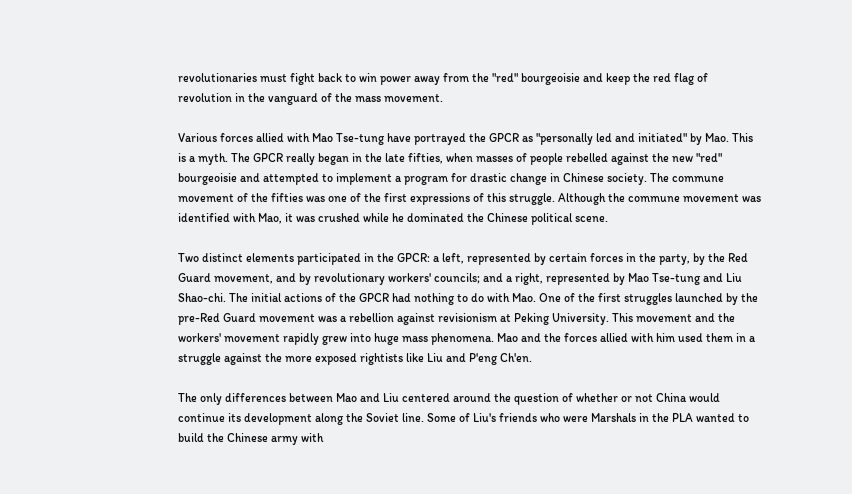revolutionaries must fight back to win power away from the "red" bourgeoisie and keep the red flag of revolution in the vanguard of the mass movement.

Various forces allied with Mao Tse-tung have portrayed the GPCR as "personally led and initiated" by Mao. This is a myth. The GPCR really began in the late fifties, when masses of people rebelled against the new "red" bourgeoisie and attempted to implement a program for drastic change in Chinese society. The commune movement of the fifties was one of the first expressions of this struggle. Although the commune movement was identified with Mao, it was crushed while he dominated the Chinese political scene.

Two distinct elements participated in the GPCR: a left, represented by certain forces in the party, by the Red Guard movement, and by revolutionary workers' councils; and a right, represented by Mao Tse-tung and Liu Shao-chi. The initial actions of the GPCR had nothing to do with Mao. One of the first struggles launched by the pre-Red Guard movement was a rebellion against revisionism at Peking University. This movement and the workers' movement rapidly grew into huge mass phenomena. Mao and the forces allied with him used them in a struggle against the more exposed rightists like Liu and P'eng Ch'en.

The only differences between Mao and Liu centered around the question of whether or not China would continue its development along the Soviet line. Some of Liu's friends who were Marshals in the PLA wanted to build the Chinese army with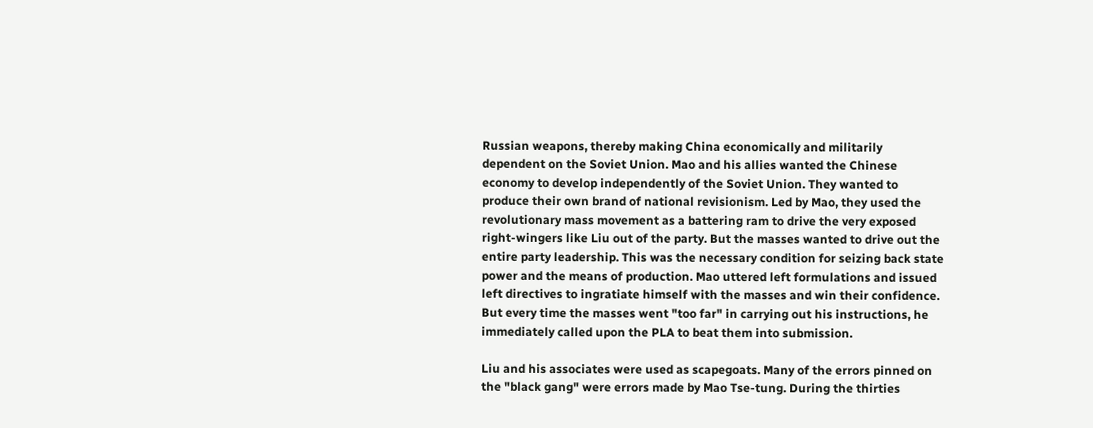Russian weapons, thereby making China economically and militarily dependent on the Soviet Union. Mao and his allies wanted the Chinese economy to develop independently of the Soviet Union. They wanted to produce their own brand of national revisionism. Led by Mao, they used the revolutionary mass movement as a battering ram to drive the very exposed right-wingers like Liu out of the party. But the masses wanted to drive out the entire party leadership. This was the necessary condition for seizing back state power and the means of production. Mao uttered left formulations and issued left directives to ingratiate himself with the masses and win their confidence. But every time the masses went "too far" in carrying out his instructions, he immediately called upon the PLA to beat them into submission.

Liu and his associates were used as scapegoats. Many of the errors pinned on the "black gang" were errors made by Mao Tse-tung. During the thirties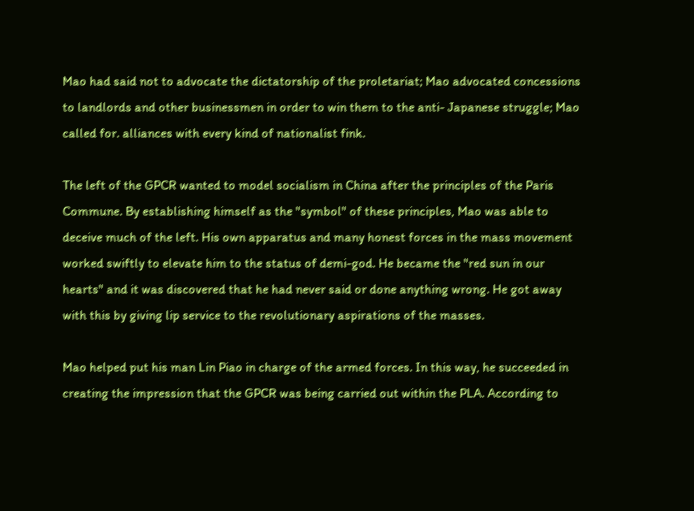Mao had said not to advocate the dictatorship of the proletariat; Mao advocated concessions to landlords and other businessmen in order to win them to the anti- Japanese struggle; Mao called for. alliances with every kind of nationalist fink.

The left of the GPCR wanted to model socialism in China after the principles of the Paris Commune. By establishing himself as the "symbol" of these principles, Mao was able to deceive much of the left. His own apparatus and many honest forces in the mass movement worked swiftly to elevate him to the status of demi-god. He became the "red sun in our hearts" and it was discovered that he had never said or done anything wrong. He got away with this by giving lip service to the revolutionary aspirations of the masses.

Mao helped put his man Lin Piao in charge of the armed forces. In this way, he succeeded in creating the impression that the GPCR was being carried out within the PLA. According to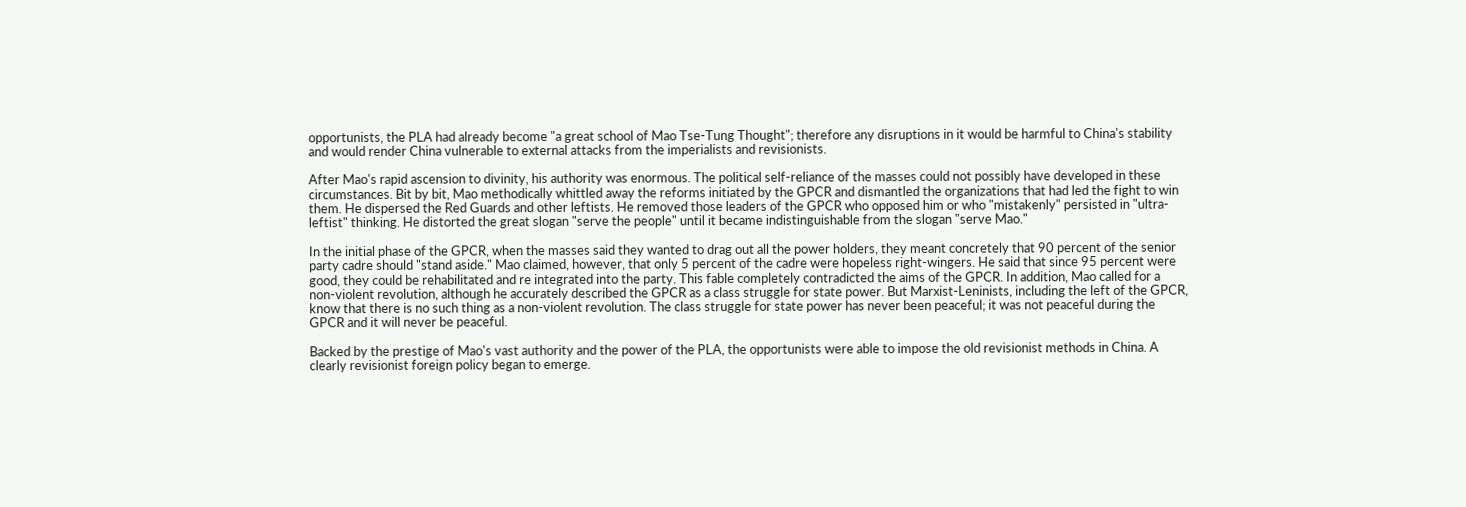opportunists, the PLA had already become "a great school of Mao Tse-Tung Thought"; therefore any disruptions in it would be harmful to China's stability and would render China vulnerable to external attacks from the imperialists and revisionists.

After Mao's rapid ascension to divinity, his authority was enormous. The political self-reliance of the masses could not possibly have developed in these circumstances. Bit by bit, Mao methodically whittled away the reforms initiated by the GPCR and dismantled the organizations that had led the fight to win them. He dispersed the Red Guards and other leftists. He removed those leaders of the GPCR who opposed him or who "mistakenly" persisted in "ultra-leftist" thinking. He distorted the great slogan "serve the people" until it became indistinguishable from the slogan "serve Mao."

In the initial phase of the GPCR, when the masses said they wanted to drag out all the power holders, they meant concretely that 90 percent of the senior party cadre should "stand aside." Mao claimed, however, that only 5 percent of the cadre were hopeless right-wingers. He said that since 95 percent were good, they could be rehabilitated and re integrated into the party. This fable completely contradicted the aims of the GPCR. In addition, Mao called for a non-violent revolution, although he accurately described the GPCR as a class struggle for state power. But Marxist-Leninists, including the left of the GPCR, know that there is no such thing as a non-violent revolution. The class struggle for state power has never been peaceful; it was not peaceful during the GPCR and it will never be peaceful.

Backed by the prestige of Mao's vast authority and the power of the PLA, the opportunists were able to impose the old revisionist methods in China. A clearly revisionist foreign policy began to emerge.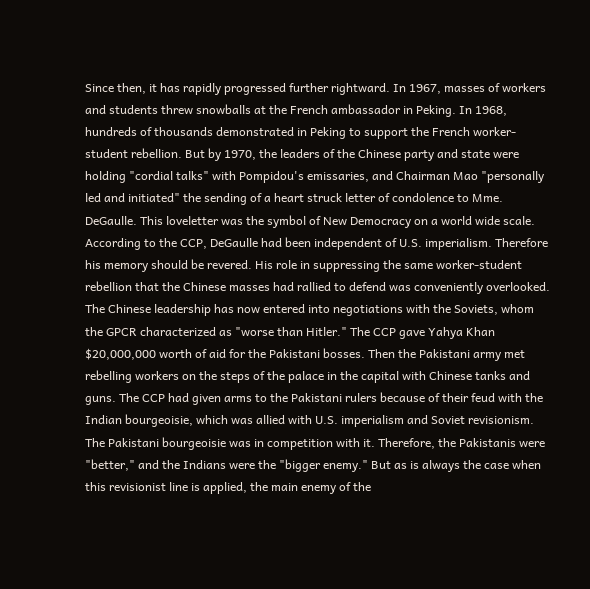Since then, it has rapidly progressed further rightward. In 1967, masses of workers and students threw snowballs at the French ambassador in Peking. In 1968, hundreds of thousands demonstrated in Peking to support the French worker-student rebellion. But by 1970, the leaders of the Chinese party and state were holding "cordial talks" with Pompidou's emissaries, and Chairman Mao "personally led and initiated" the sending of a heart struck letter of condolence to Mme. DeGaulle. This loveletter was the symbol of New Democracy on a world wide scale. According to the CCP, DeGaulle had been independent of U.S. imperialism. Therefore his memory should be revered. His role in suppressing the same worker-student rebellion that the Chinese masses had rallied to defend was conveniently overlooked. The Chinese leadership has now entered into negotiations with the Soviets, whom the GPCR characterized as "worse than Hitler." The CCP gave Yahya Khan $20,000,000 worth of aid for the Pakistani bosses. Then the Pakistani army met rebelling workers on the steps of the palace in the capital with Chinese tanks and guns. The CCP had given arms to the Pakistani rulers because of their feud with the Indian bourgeoisie, which was allied with U.S. imperialism and Soviet revisionism. The Pakistani bourgeoisie was in competition with it. Therefore, the Pakistanis were "better," and the Indians were the "bigger enemy." But as is always the case when this revisionist line is applied, the main enemy of the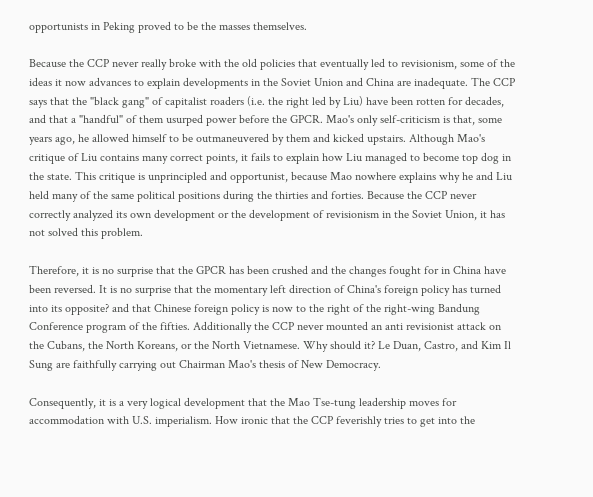opportunists in Peking proved to be the masses themselves.

Because the CCP never really broke with the old policies that eventually led to revisionism, some of the ideas it now advances to explain developments in the Soviet Union and China are inadequate. The CCP says that the "black gang" of capitalist roaders (i.e. the right led by Liu) have been rotten for decades, and that a "handful" of them usurped power before the GPCR. Mao's only self-criticism is that, some years ago, he allowed himself to be outmaneuvered by them and kicked upstairs. Although Mao's critique of Liu contains many correct points, it fails to explain how Liu managed to become top dog in the state. This critique is unprincipled and opportunist, because Mao nowhere explains why he and Liu held many of the same political positions during the thirties and forties. Because the CCP never correctly analyzed its own development or the development of revisionism in the Soviet Union, it has not solved this problem.

Therefore, it is no surprise that the GPCR has been crushed and the changes fought for in China have been reversed. It is no surprise that the momentary left direction of China's foreign policy has turned into its opposite? and that Chinese foreign policy is now to the right of the right-wing Bandung Conference program of the fifties. Additionally the CCP never mounted an anti revisionist attack on the Cubans, the North Koreans, or the North Vietnamese. Why should it? Le Duan, Castro, and Kim Il Sung are faithfully carrying out Chairman Mao's thesis of New Democracy.

Consequently, it is a very logical development that the Mao Tse-tung leadership moves for accommodation with U.S. imperialism. How ironic that the CCP feverishly tries to get into the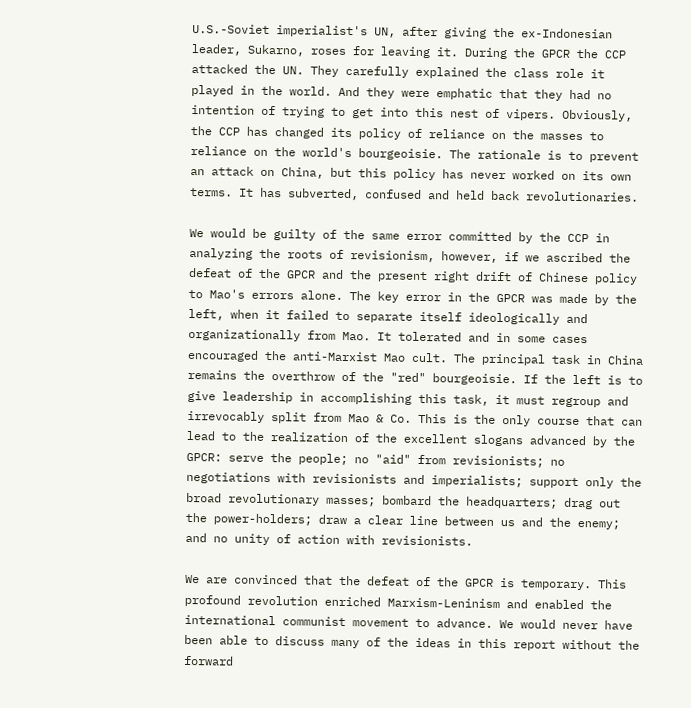U.S.-Soviet imperialist's UN, after giving the ex-Indonesian leader, Sukarno, roses for leaving it. During the GPCR the CCP attacked the UN. They carefully explained the class role it played in the world. And they were emphatic that they had no intention of trying to get into this nest of vipers. Obviously, the CCP has changed its policy of reliance on the masses to reliance on the world's bourgeoisie. The rationale is to prevent an attack on China, but this policy has never worked on its own terms. It has subverted, confused and held back revolutionaries.

We would be guilty of the same error committed by the CCP in analyzing the roots of revisionism, however, if we ascribed the defeat of the GPCR and the present right drift of Chinese policy to Mao's errors alone. The key error in the GPCR was made by the left, when it failed to separate itself ideologically and organizationally from Mao. It tolerated and in some cases encouraged the anti-Marxist Mao cult. The principal task in China remains the overthrow of the "red" bourgeoisie. If the left is to give leadership in accomplishing this task, it must regroup and irrevocably split from Mao & Co. This is the only course that can lead to the realization of the excellent slogans advanced by the GPCR: serve the people; no "aid" from revisionists; no negotiations with revisionists and imperialists; support only the broad revolutionary masses; bombard the headquarters; drag out the power-holders; draw a clear line between us and the enemy; and no unity of action with revisionists.

We are convinced that the defeat of the GPCR is temporary. This profound revolution enriched Marxism-Leninism and enabled the international communist movement to advance. We would never have been able to discuss many of the ideas in this report without the forward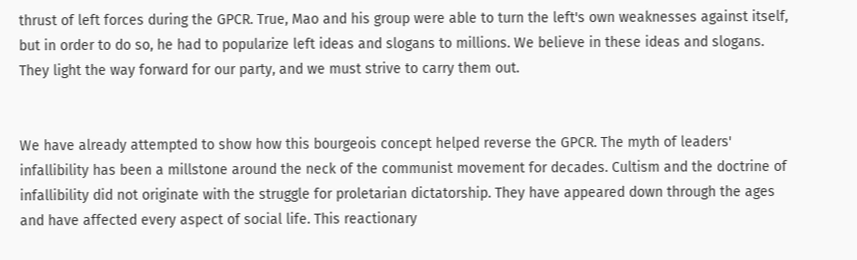thrust of left forces during the GPCR. True, Mao and his group were able to turn the left's own weaknesses against itself, but in order to do so, he had to popularize left ideas and slogans to millions. We believe in these ideas and slogans. They light the way forward for our party, and we must strive to carry them out.


We have already attempted to show how this bourgeois concept helped reverse the GPCR. The myth of leaders' infallibility has been a millstone around the neck of the communist movement for decades. Cultism and the doctrine of infallibility did not originate with the struggle for proletarian dictatorship. They have appeared down through the ages and have affected every aspect of social life. This reactionary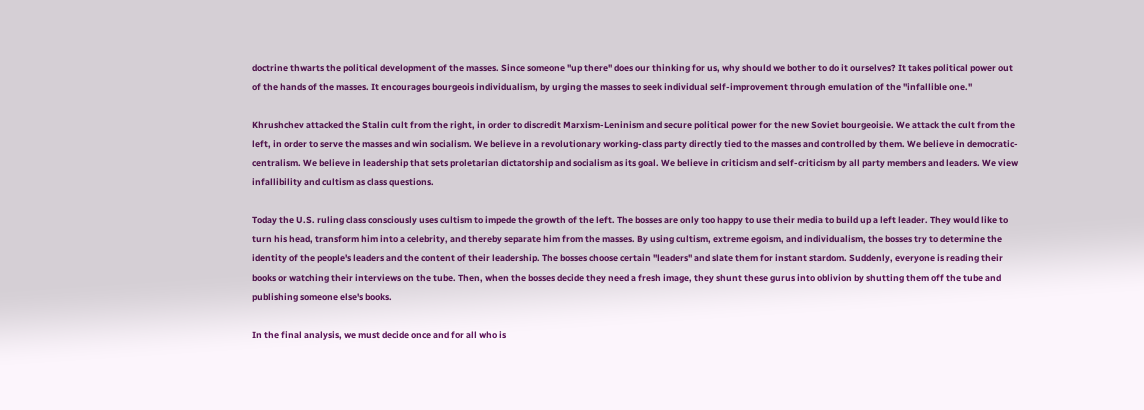doctrine thwarts the political development of the masses. Since someone "up there" does our thinking for us, why should we bother to do it ourselves? It takes political power out of the hands of the masses. It encourages bourgeois individualism, by urging the masses to seek individual self-improvement through emulation of the "infallible one."

Khrushchev attacked the Stalin cult from the right, in order to discredit Marxism-Leninism and secure political power for the new Soviet bourgeoisie. We attack the cult from the left, in order to serve the masses and win socialism. We believe in a revolutionary working-class party directly tied to the masses and controlled by them. We believe in democratic-centralism. We believe in leadership that sets proletarian dictatorship and socialism as its goal. We believe in criticism and self-criticism by all party members and leaders. We view infallibility and cultism as class questions.

Today the U.S. ruling class consciously uses cultism to impede the growth of the left. The bosses are only too happy to use their media to build up a left leader. They would like to turn his head, transform him into a celebrity, and thereby separate him from the masses. By using cultism, extreme egoism, and individualism, the bosses try to determine the identity of the people's leaders and the content of their leadership. The bosses choose certain "leaders" and slate them for instant stardom. Suddenly, everyone is reading their books or watching their interviews on the tube. Then, when the bosses decide they need a fresh image, they shunt these gurus into oblivion by shutting them off the tube and publishing someone else's books.

In the final analysis, we must decide once and for all who is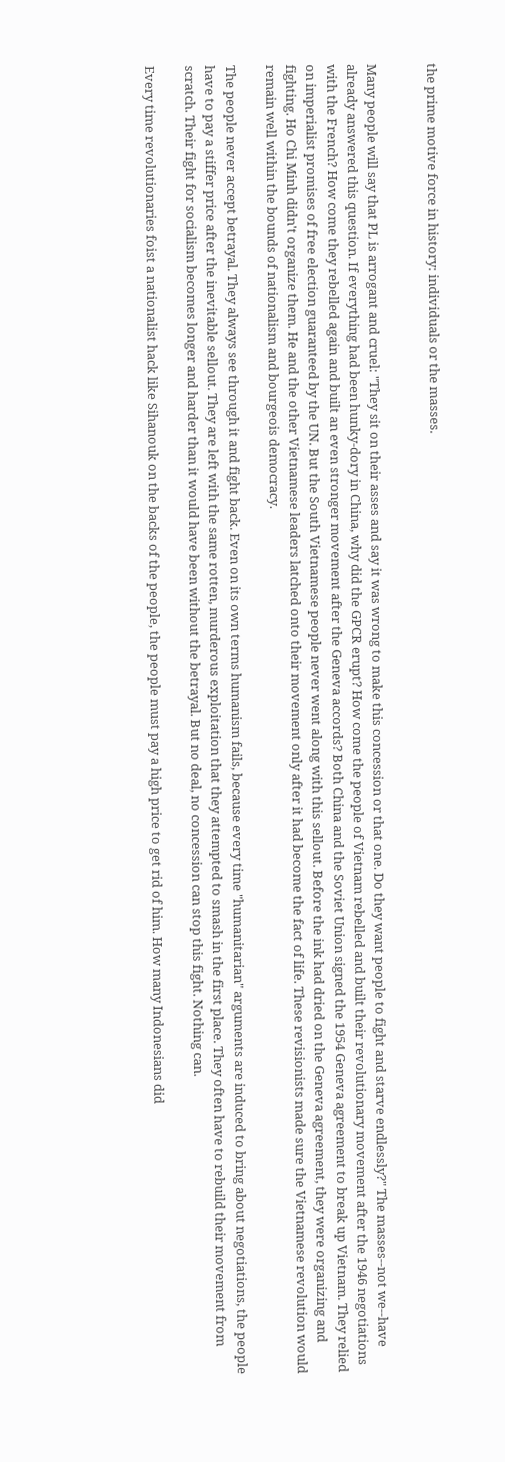the prime motive force in history: individuals or the masses.


Many people will say that PL is arrogant and cruel: "They sit on their asses and say it was wrong to make this concession or that one. Do they want people to fight and starve endlessly?" The masses--not we--have already answered this question. If everything had been hunky-dory in China, why did the GPCR erupt? How come the people of Vietnam rebelled and built their revolutionary movement after the 1946 negotiations with the French? How come they rebelled again and built an even stronger movement after the Geneva accords? Both China and the Soviet Union signed the 1954 Geneva agreement to break up Vietnam. They relied on imperialist promises of free election guaranteed by the UN. But the South Vietnamese people never went along with this sellout. Before the ink had dried on the Geneva agreement, they were organizing and fighting. Ho Chi Minh didn't organize them. He and the other Vietnamese leaders latched onto their movement only after it had become the fact of life. These revisionists made sure the Vietnamese revolution would remain well within the bounds of nationalism and bourgeois democracy.

The people never accept betrayal. They always see through it and fight back. Even on its own terms humanism fails, because every time "humanitarian" arguments are induced to bring about negotiations, the people have to pay a stiffer price after the inevitable sellout. They are left with the same rotten, murderous exploitation that they attempted to smash in the first place. They often have to rebuild their movement from scratch. Their fight for socialism becomes longer and harder than it would have been without the betrayal. But no deal, no concession can stop this fight. Nothing can.

Every time revolutionaries foist a nationalist hack like Sihanouk on the backs of the people, the people must pay a high price to get rid of him. How many Indonesians did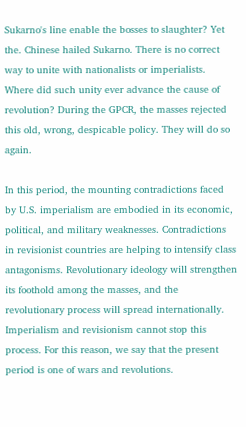Sukarno's line enable the bosses to slaughter? Yet the. Chinese hailed Sukarno. There is no correct way to unite with nationalists or imperialists. Where did such unity ever advance the cause of revolution? During the GPCR, the masses rejected this old, wrong, despicable policy. They will do so again.

In this period, the mounting contradictions faced by U.S. imperialism are embodied in its economic, political, and military weaknesses. Contradictions in revisionist countries are helping to intensify class antagonisms. Revolutionary ideology will strengthen its foothold among the masses, and the revolutionary process will spread internationally. Imperialism and revisionism cannot stop this process. For this reason, we say that the present period is one of wars and revolutions.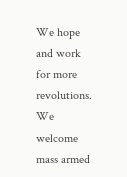We hope and work for more revolutions. We welcome mass armed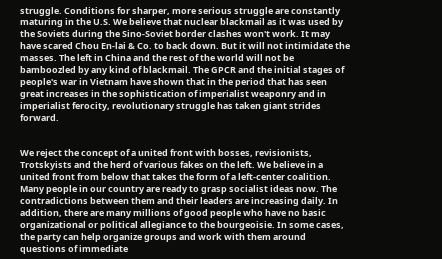struggle. Conditions for sharper, more serious struggle are constantly maturing in the U.S. We believe that nuclear blackmail as it was used by the Soviets during the Sino-Soviet border clashes won't work. It may have scared Chou En-lai & Co. to back down. But it will not intimidate the masses. The left in China and the rest of the world will not be bamboozled by any kind of blackmail. The GPCR and the initial stages of people's war in Vietnam have shown that in the period that has seen great increases in the sophistication of imperialist weaponry and in imperialist ferocity, revolutionary struggle has taken giant strides forward.


We reject the concept of a united front with bosses, revisionists, Trotskyists and the herd of various fakes on the left. We believe in a united front from below that takes the form of a left-center coalition. Many people in our country are ready to grasp socialist ideas now. The contradictions between them and their leaders are increasing daily. In addition, there are many millions of good people who have no basic organizational or political allegiance to the bourgeoisie. In some cases, the party can help organize groups and work with them around questions of immediate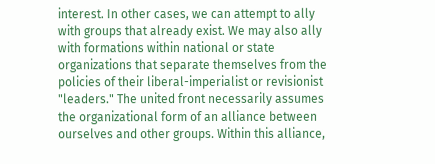interest. In other cases, we can attempt to ally with groups that already exist. We may also ally with formations within national or state organizations that separate themselves from the policies of their liberal-imperialist or revisionist "leaders." The united front necessarily assumes the organizational form of an alliance between ourselves and other groups. Within this alliance,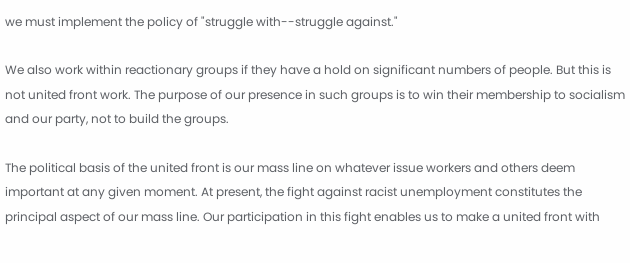we must implement the policy of "struggle with--struggle against."

We also work within reactionary groups if they have a hold on significant numbers of people. But this is not united front work. The purpose of our presence in such groups is to win their membership to socialism and our party, not to build the groups.

The political basis of the united front is our mass line on whatever issue workers and others deem important at any given moment. At present, the fight against racist unemployment constitutes the principal aspect of our mass line. Our participation in this fight enables us to make a united front with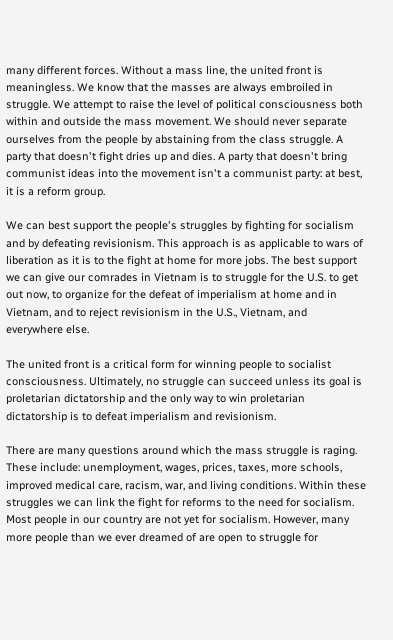many different forces. Without a mass line, the united front is meaningless. We know that the masses are always embroiled in struggle. We attempt to raise the level of political consciousness both within and outside the mass movement. We should never separate ourselves from the people by abstaining from the class struggle. A party that doesn't fight dries up and dies. A party that doesn't bring communist ideas into the movement isn't a communist party: at best, it is a reform group.

We can best support the people's struggles by fighting for socialism and by defeating revisionism. This approach is as applicable to wars of liberation as it is to the fight at home for more jobs. The best support we can give our comrades in Vietnam is to struggle for the U.S. to get out now, to organize for the defeat of imperialism at home and in Vietnam, and to reject revisionism in the U.S., Vietnam, and everywhere else.

The united front is a critical form for winning people to socialist consciousness. Ultimately, no struggle can succeed unless its goal is proletarian dictatorship and the only way to win proletarian dictatorship is to defeat imperialism and revisionism.

There are many questions around which the mass struggle is raging. These include: unemployment, wages, prices, taxes, more schools, improved medical care, racism, war, and living conditions. Within these struggles we can link the fight for reforms to the need for socialism. Most people in our country are not yet for socialism. However, many more people than we ever dreamed of are open to struggle for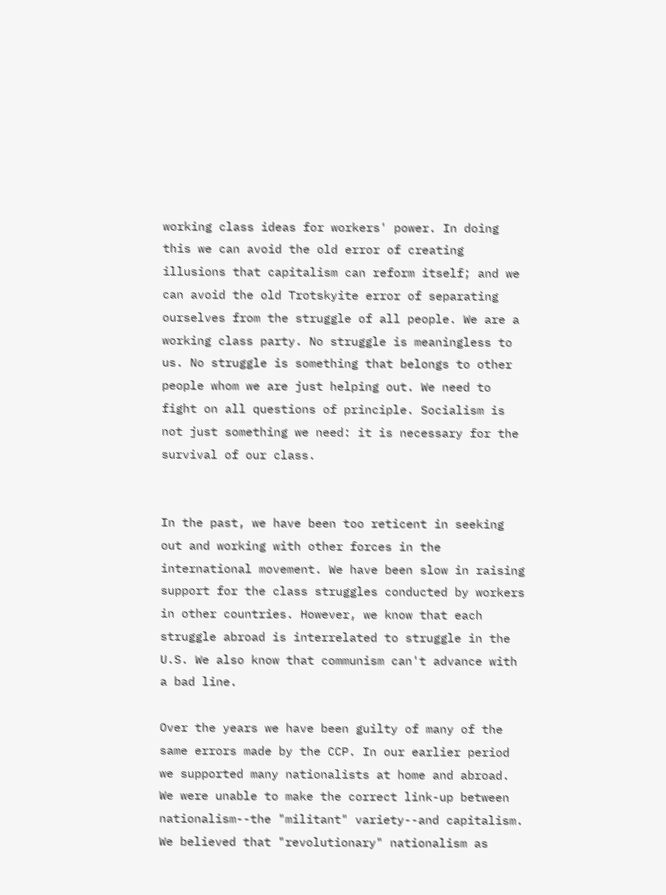working class ideas for workers' power. In doing this we can avoid the old error of creating illusions that capitalism can reform itself; and we can avoid the old Trotskyite error of separating ourselves from the struggle of all people. We are a working class party. No struggle is meaningless to us. No struggle is something that belongs to other people whom we are just helping out. We need to fight on all questions of principle. Socialism is not just something we need: it is necessary for the survival of our class.


In the past, we have been too reticent in seeking out and working with other forces in the international movement. We have been slow in raising support for the class struggles conducted by workers in other countries. However, we know that each struggle abroad is interrelated to struggle in the U.S. We also know that communism can't advance with a bad line.

Over the years we have been guilty of many of the same errors made by the CCP. In our earlier period we supported many nationalists at home and abroad. We were unable to make the correct link-up between nationalism--the "militant" variety--and capitalism. We believed that "revolutionary" nationalism as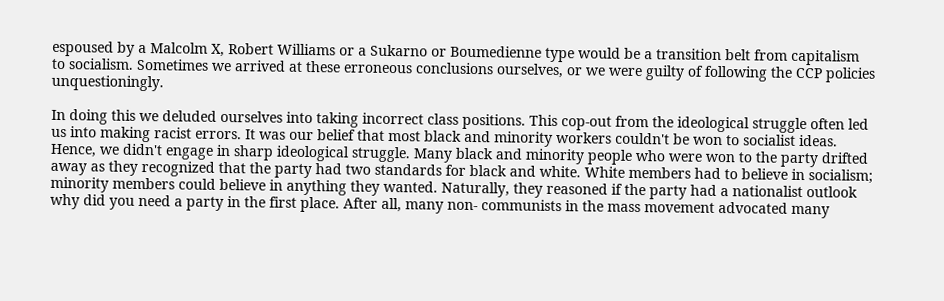espoused by a Malcolm X, Robert Williams or a Sukarno or Boumedienne type would be a transition belt from capitalism to socialism. Sometimes we arrived at these erroneous conclusions ourselves, or we were guilty of following the CCP policies unquestioningly.

In doing this we deluded ourselves into taking incorrect class positions. This cop-out from the ideological struggle often led us into making racist errors. It was our belief that most black and minority workers couldn't be won to socialist ideas. Hence, we didn't engage in sharp ideological struggle. Many black and minority people who were won to the party drifted away as they recognized that the party had two standards for black and white. White members had to believe in socialism; minority members could believe in anything they wanted. Naturally, they reasoned if the party had a nationalist outlook why did you need a party in the first place. After all, many non- communists in the mass movement advocated many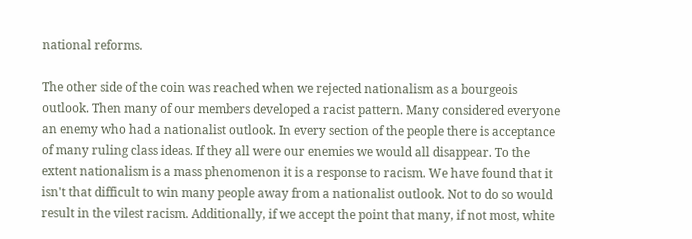national reforms.

The other side of the coin was reached when we rejected nationalism as a bourgeois outlook. Then many of our members developed a racist pattern. Many considered everyone an enemy who had a nationalist outlook. In every section of the people there is acceptance of many ruling class ideas. If they all were our enemies we would all disappear. To the extent nationalism is a mass phenomenon it is a response to racism. We have found that it isn't that difficult to win many people away from a nationalist outlook. Not to do so would result in the vilest racism. Additionally, if we accept the point that many, if not most, white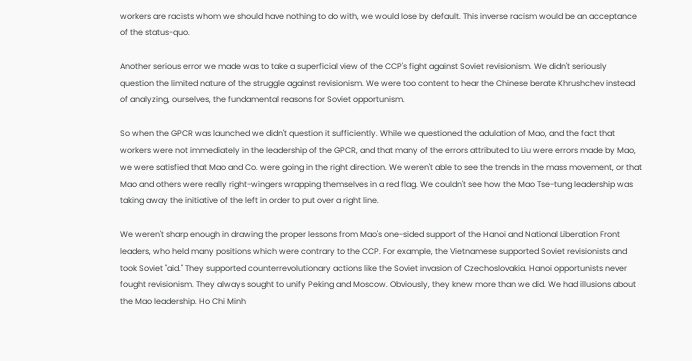workers are racists whom we should have nothing to do with, we would lose by default. This inverse racism would be an acceptance of the status-quo.

Another serious error we made was to take a superficial view of the CCP's fight against Soviet revisionism. We didn't seriously question the limited nature of the struggle against revisionism. We were too content to hear the Chinese berate Khrushchev instead of analyzing, ourselves, the fundamental reasons for Soviet opportunism.

So when the GPCR was launched we didn't question it sufficiently. While we questioned the adulation of Mao, and the fact that workers were not immediately in the leadership of the GPCR, and that many of the errors attributed to Liu were errors made by Mao, we were satisfied that Mao and Co. were going in the right direction. We weren't able to see the trends in the mass movement, or that Mao and others were really right-wingers wrapping themselves in a red flag. We couldn't see how the Mao Tse-tung leadership was taking away the initiative of the left in order to put over a right line.

We weren't sharp enough in drawing the proper lessons from Mao's one-sided support of the Hanoi and National Liberation Front leaders, who held many positions which were contrary to the CCP. For example, the Vietnamese supported Soviet revisionists and took Soviet "aid." They supported counterrevolutionary actions like the Soviet invasion of Czechoslovakia. Hanoi opportunists never fought revisionism. They always sought to unify Peking and Moscow. Obviously, they knew more than we did. We had illusions about the Mao leadership. Ho Chi Minh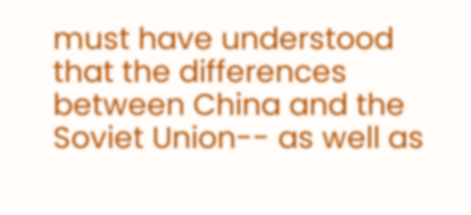must have understood that the differences between China and the Soviet Union-- as well as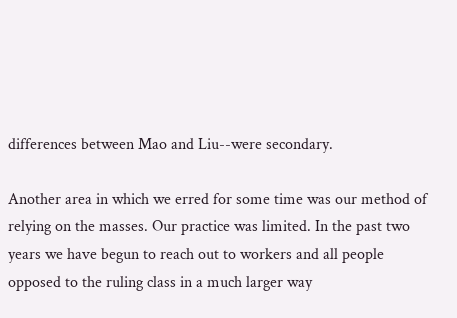differences between Mao and Liu--were secondary.

Another area in which we erred for some time was our method of relying on the masses. Our practice was limited. In the past two years we have begun to reach out to workers and all people opposed to the ruling class in a much larger way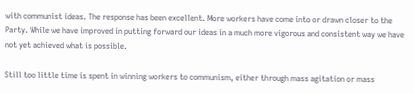with communist ideas. The response has been excellent. More workers have come into or drawn closer to the Party. While we have improved in putting forward our ideas in a much more vigorous and consistent way we have not yet achieved what is possible.

Still too little time is spent in winning workers to communism, either through mass agitation or mass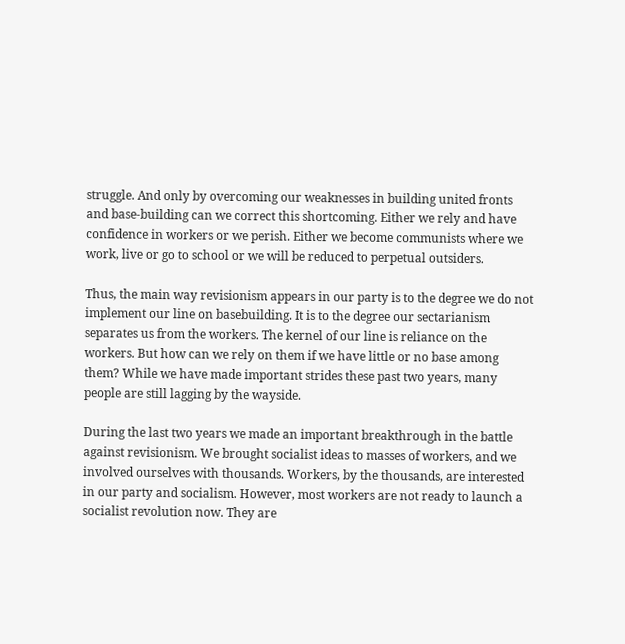struggle. And only by overcoming our weaknesses in building united fronts and base-building can we correct this shortcoming. Either we rely and have confidence in workers or we perish. Either we become communists where we work, live or go to school or we will be reduced to perpetual outsiders.

Thus, the main way revisionism appears in our party is to the degree we do not implement our line on basebuilding. It is to the degree our sectarianism separates us from the workers. The kernel of our line is reliance on the workers. But how can we rely on them if we have little or no base among them? While we have made important strides these past two years, many people are still lagging by the wayside.

During the last two years we made an important breakthrough in the battle against revisionism. We brought socialist ideas to masses of workers, and we involved ourselves with thousands. Workers, by the thousands, are interested in our party and socialism. However, most workers are not ready to launch a socialist revolution now. They are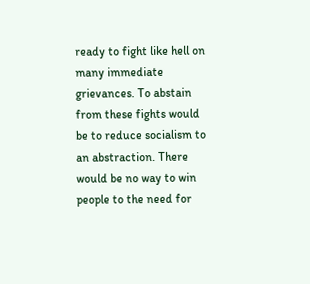ready to fight like hell on many immediate grievances. To abstain from these fights would be to reduce socialism to an abstraction. There would be no way to win people to the need for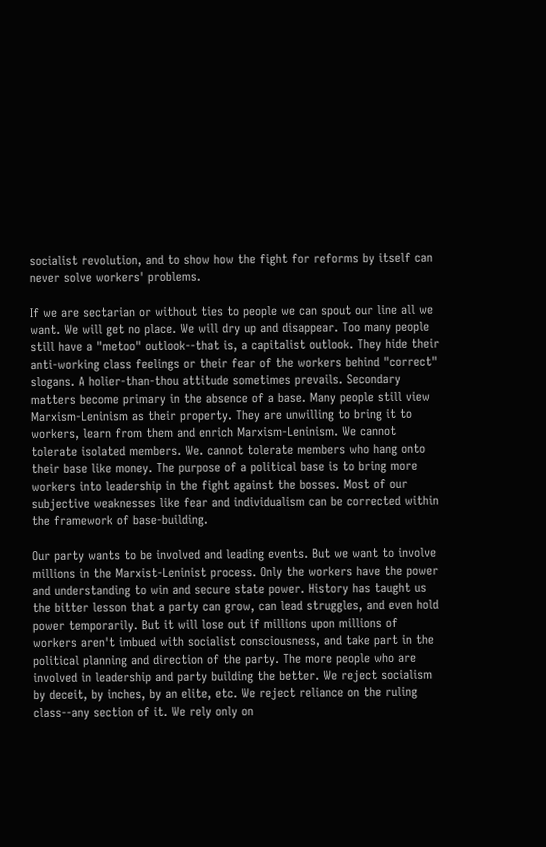socialist revolution, and to show how the fight for reforms by itself can never solve workers' problems.

If we are sectarian or without ties to people we can spout our line all we want. We will get no place. We will dry up and disappear. Too many people still have a "metoo" outlook--that is, a capitalist outlook. They hide their anti-working class feelings or their fear of the workers behind "correct" slogans. A holier-than-thou attitude sometimes prevails. Secondary matters become primary in the absence of a base. Many people still view Marxism-Leninism as their property. They are unwilling to bring it to workers, learn from them and enrich Marxism-Leninism. We cannot tolerate isolated members. We. cannot tolerate members who hang onto their base like money. The purpose of a political base is to bring more workers into leadership in the fight against the bosses. Most of our subjective weaknesses like fear and individualism can be corrected within the framework of base-building.

Our party wants to be involved and leading events. But we want to involve millions in the Marxist-Leninist process. Only the workers have the power and understanding to win and secure state power. History has taught us the bitter lesson that a party can grow, can lead struggles, and even hold power temporarily. But it will lose out if millions upon millions of workers aren't imbued with socialist consciousness, and take part in the political planning and direction of the party. The more people who are involved in leadership and party building the better. We reject socialism by deceit, by inches, by an elite, etc. We reject reliance on the ruling class--any section of it. We rely only on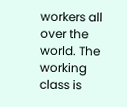workers all over the world. The working class is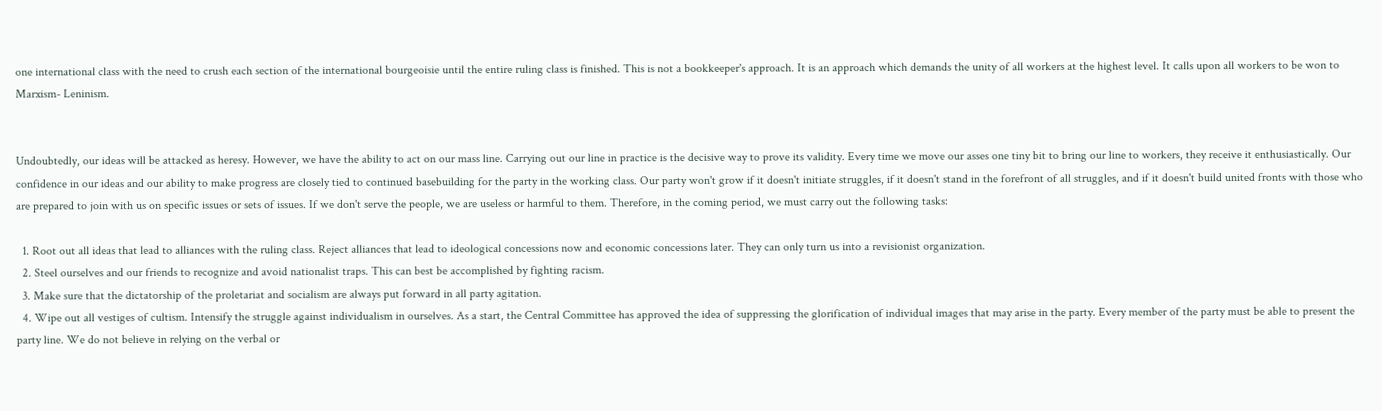one international class with the need to crush each section of the international bourgeoisie until the entire ruling class is finished. This is not a bookkeeper's approach. It is an approach which demands the unity of all workers at the highest level. It calls upon all workers to be won to Marxism- Leninism.


Undoubtedly, our ideas will be attacked as heresy. However, we have the ability to act on our mass line. Carrying out our line in practice is the decisive way to prove its validity. Every time we move our asses one tiny bit to bring our line to workers, they receive it enthusiastically. Our confidence in our ideas and our ability to make progress are closely tied to continued basebuilding for the party in the working class. Our party won't grow if it doesn't initiate struggles, if it doesn't stand in the forefront of all struggles, and if it doesn't build united fronts with those who are prepared to join with us on specific issues or sets of issues. If we don't serve the people, we are useless or harmful to them. Therefore, in the coming period, we must carry out the following tasks:

  1. Root out all ideas that lead to alliances with the ruling class. Reject alliances that lead to ideological concessions now and economic concessions later. They can only turn us into a revisionist organization.
  2. Steel ourselves and our friends to recognize and avoid nationalist traps. This can best be accomplished by fighting racism.
  3. Make sure that the dictatorship of the proletariat and socialism are always put forward in all party agitation.
  4. Wipe out all vestiges of cultism. Intensify the struggle against individualism in ourselves. As a start, the Central Committee has approved the idea of suppressing the glorification of individual images that may arise in the party. Every member of the party must be able to present the party line. We do not believe in relying on the verbal or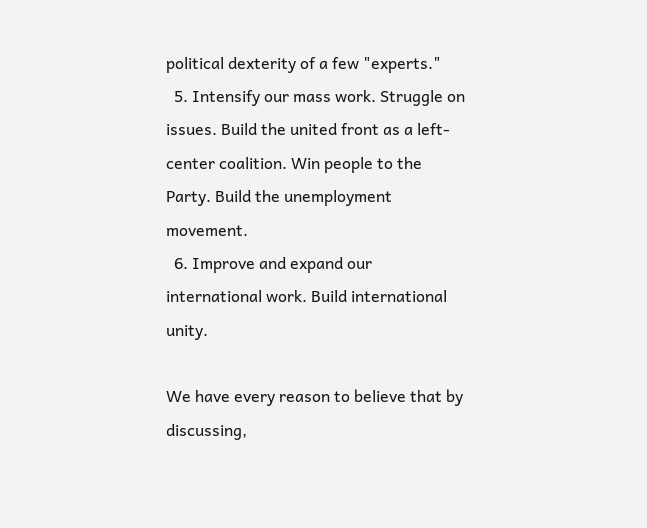political dexterity of a few "experts."
  5. Intensify our mass work. Struggle on issues. Build the united front as a left-center coalition. Win people to the Party. Build the unemployment movement.
  6. Improve and expand our international work. Build international unity.

We have every reason to believe that by discussing,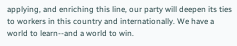applying, and enriching this line, our party will deepen its ties to workers in this country and internationally. We have a world to learn--and a world to win.